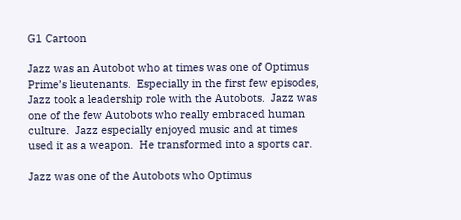G1 Cartoon

Jazz was an Autobot who at times was one of Optimus Prime’s lieutenants.  Especially in the first few episodes, Jazz took a leadership role with the Autobots.  Jazz was one of the few Autobots who really embraced human culture.  Jazz especially enjoyed music and at times used it as a weapon.  He transformed into a sports car.

Jazz was one of the Autobots who Optimus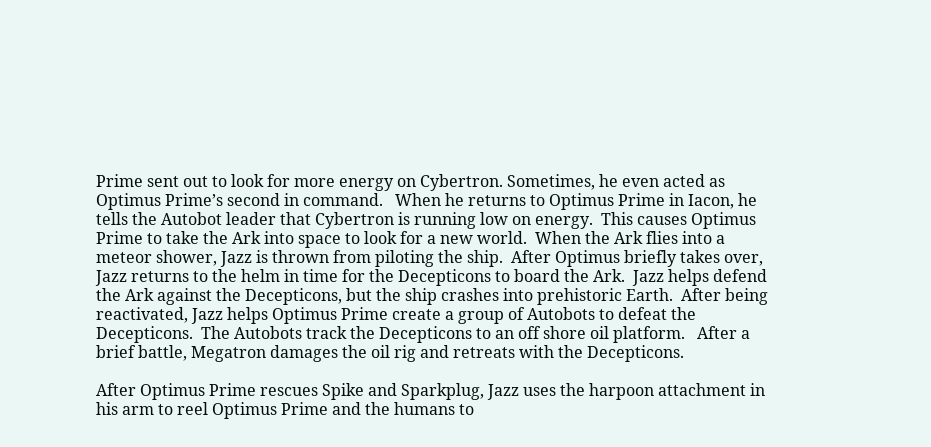Prime sent out to look for more energy on Cybertron. Sometimes, he even acted as Optimus Prime’s second in command.   When he returns to Optimus Prime in Iacon, he tells the Autobot leader that Cybertron is running low on energy.  This causes Optimus Prime to take the Ark into space to look for a new world.  When the Ark flies into a meteor shower, Jazz is thrown from piloting the ship.  After Optimus briefly takes over, Jazz returns to the helm in time for the Decepticons to board the Ark.  Jazz helps defend the Ark against the Decepticons, but the ship crashes into prehistoric Earth.  After being reactivated, Jazz helps Optimus Prime create a group of Autobots to defeat the Decepticons.  The Autobots track the Decepticons to an off shore oil platform.   After a brief battle, Megatron damages the oil rig and retreats with the Decepticons.

After Optimus Prime rescues Spike and Sparkplug, Jazz uses the harpoon attachment in his arm to reel Optimus Prime and the humans to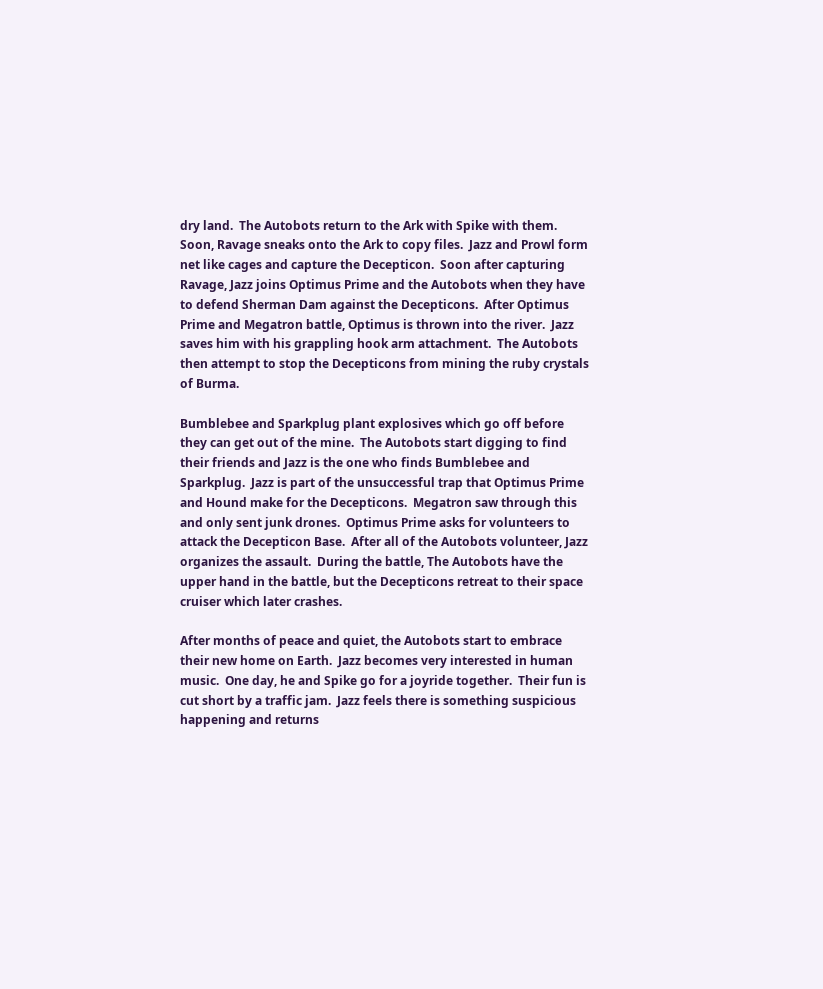dry land.  The Autobots return to the Ark with Spike with them.  Soon, Ravage sneaks onto the Ark to copy files.  Jazz and Prowl form net like cages and capture the Decepticon.  Soon after capturing Ravage, Jazz joins Optimus Prime and the Autobots when they have to defend Sherman Dam against the Decepticons.  After Optimus Prime and Megatron battle, Optimus is thrown into the river.  Jazz saves him with his grappling hook arm attachment.  The Autobots then attempt to stop the Decepticons from mining the ruby crystals of Burma.

Bumblebee and Sparkplug plant explosives which go off before they can get out of the mine.  The Autobots start digging to find their friends and Jazz is the one who finds Bumblebee and Sparkplug.  Jazz is part of the unsuccessful trap that Optimus Prime and Hound make for the Decepticons.  Megatron saw through this and only sent junk drones.  Optimus Prime asks for volunteers to attack the Decepticon Base.  After all of the Autobots volunteer, Jazz organizes the assault.  During the battle, The Autobots have the upper hand in the battle, but the Decepticons retreat to their space cruiser which later crashes.

After months of peace and quiet, the Autobots start to embrace their new home on Earth.  Jazz becomes very interested in human music.  One day, he and Spike go for a joyride together.  Their fun is cut short by a traffic jam.  Jazz feels there is something suspicious happening and returns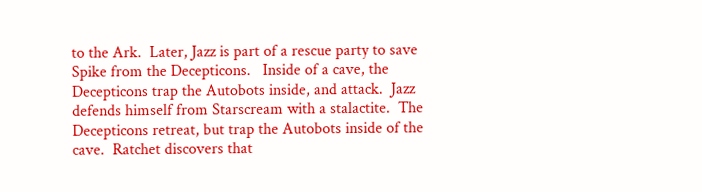to the Ark.  Later, Jazz is part of a rescue party to save Spike from the Decepticons.   Inside of a cave, the Decepticons trap the Autobots inside, and attack.  Jazz defends himself from Starscream with a stalactite.  The Decepticons retreat, but trap the Autobots inside of the cave.  Ratchet discovers that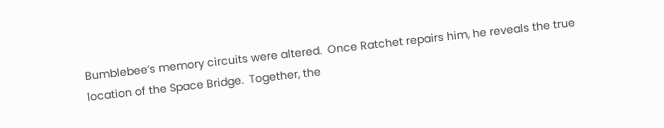Bumblebee’s memory circuits were altered.  Once Ratchet repairs him, he reveals the true location of the Space Bridge.  Together, the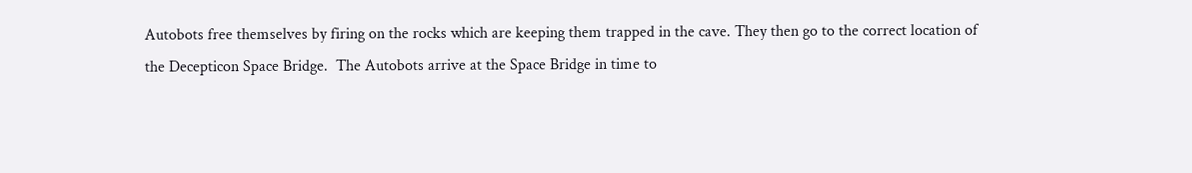Autobots free themselves by firing on the rocks which are keeping them trapped in the cave. They then go to the correct location of the Decepticon Space Bridge.  The Autobots arrive at the Space Bridge in time to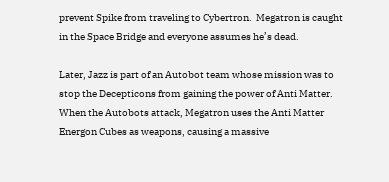prevent Spike from traveling to Cybertron.  Megatron is caught in the Space Bridge and everyone assumes he’s dead.

Later, Jazz is part of an Autobot team whose mission was to stop the Decepticons from gaining the power of Anti Matter.  When the Autobots attack, Megatron uses the Anti Matter Energon Cubes as weapons, causing a massive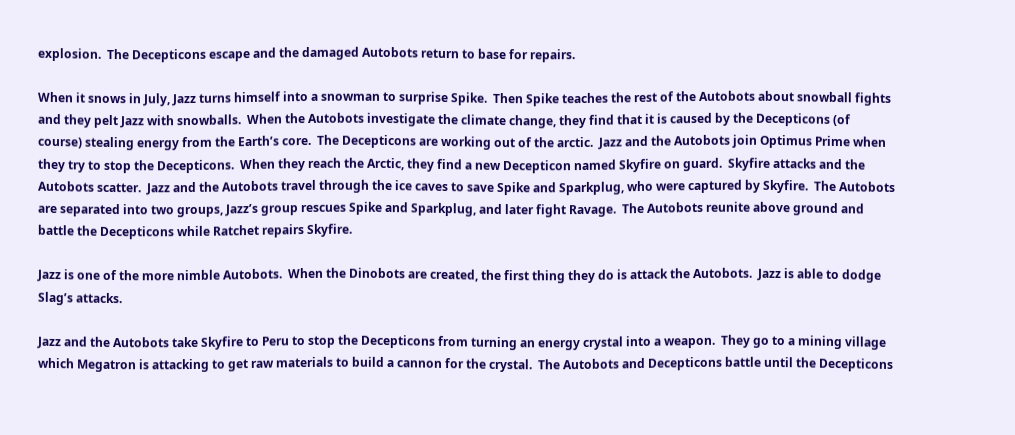explosion.  The Decepticons escape and the damaged Autobots return to base for repairs.

When it snows in July, Jazz turns himself into a snowman to surprise Spike.  Then Spike teaches the rest of the Autobots about snowball fights and they pelt Jazz with snowballs.  When the Autobots investigate the climate change, they find that it is caused by the Decepticons (of course) stealing energy from the Earth’s core.  The Decepticons are working out of the arctic.  Jazz and the Autobots join Optimus Prime when they try to stop the Decepticons.  When they reach the Arctic, they find a new Decepticon named Skyfire on guard.  Skyfire attacks and the Autobots scatter.  Jazz and the Autobots travel through the ice caves to save Spike and Sparkplug, who were captured by Skyfire.  The Autobots are separated into two groups, Jazz’s group rescues Spike and Sparkplug, and later fight Ravage.  The Autobots reunite above ground and battle the Decepticons while Ratchet repairs Skyfire.

Jazz is one of the more nimble Autobots.  When the Dinobots are created, the first thing they do is attack the Autobots.  Jazz is able to dodge Slag’s attacks.

Jazz and the Autobots take Skyfire to Peru to stop the Decepticons from turning an energy crystal into a weapon.  They go to a mining village which Megatron is attacking to get raw materials to build a cannon for the crystal.  The Autobots and Decepticons battle until the Decepticons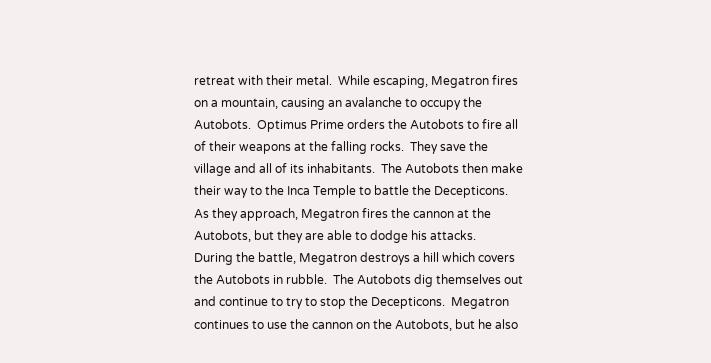retreat with their metal.  While escaping, Megatron fires on a mountain, causing an avalanche to occupy the Autobots.  Optimus Prime orders the Autobots to fire all of their weapons at the falling rocks.  They save the village and all of its inhabitants.  The Autobots then make their way to the Inca Temple to battle the Decepticons.  As they approach, Megatron fires the cannon at the Autobots, but they are able to dodge his attacks.   During the battle, Megatron destroys a hill which covers the Autobots in rubble.  The Autobots dig themselves out and continue to try to stop the Decepticons.  Megatron continues to use the cannon on the Autobots, but he also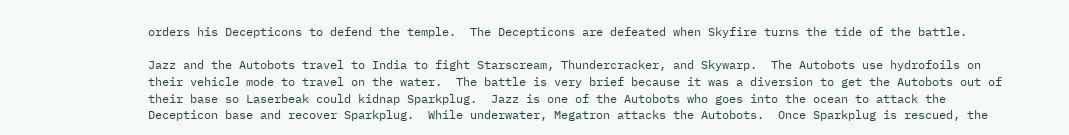orders his Decepticons to defend the temple.  The Decepticons are defeated when Skyfire turns the tide of the battle.

Jazz and the Autobots travel to India to fight Starscream, Thundercracker, and Skywarp.  The Autobots use hydrofoils on their vehicle mode to travel on the water.  The battle is very brief because it was a diversion to get the Autobots out of their base so Laserbeak could kidnap Sparkplug.  Jazz is one of the Autobots who goes into the ocean to attack the Decepticon base and recover Sparkplug.  While underwater, Megatron attacks the Autobots.  Once Sparkplug is rescued, the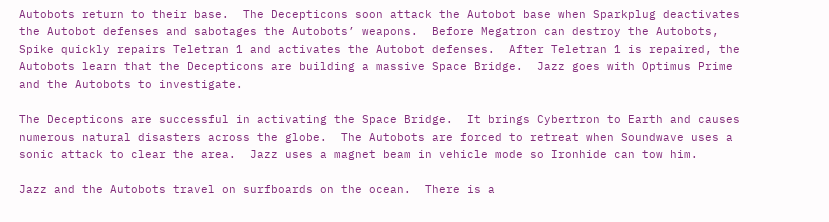Autobots return to their base.  The Decepticons soon attack the Autobot base when Sparkplug deactivates the Autobot defenses and sabotages the Autobots’ weapons.  Before Megatron can destroy the Autobots, Spike quickly repairs Teletran 1 and activates the Autobot defenses.  After Teletran 1 is repaired, the Autobots learn that the Decepticons are building a massive Space Bridge.  Jazz goes with Optimus Prime and the Autobots to investigate.

The Decepticons are successful in activating the Space Bridge.  It brings Cybertron to Earth and causes numerous natural disasters across the globe.  The Autobots are forced to retreat when Soundwave uses a sonic attack to clear the area.  Jazz uses a magnet beam in vehicle mode so Ironhide can tow him.

Jazz and the Autobots travel on surfboards on the ocean.  There is a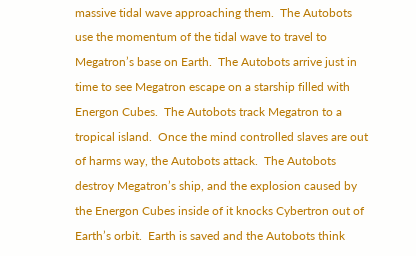massive tidal wave approaching them.  The Autobots use the momentum of the tidal wave to travel to Megatron’s base on Earth.  The Autobots arrive just in time to see Megatron escape on a starship filled with Energon Cubes.  The Autobots track Megatron to a tropical island.  Once the mind controlled slaves are out of harms way, the Autobots attack.  The Autobots destroy Megatron’s ship, and the explosion caused by the Energon Cubes inside of it knocks Cybertron out of Earth’s orbit.  Earth is saved and the Autobots think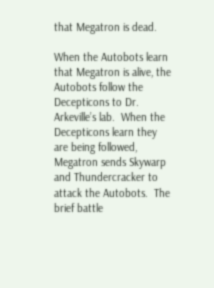that Megatron is dead.

When the Autobots learn that Megatron is alive, the Autobots follow the Decepticons to Dr. Arkeville’s lab.  When the Decepticons learn they are being followed, Megatron sends Skywarp and Thundercracker to attack the Autobots.  The brief battle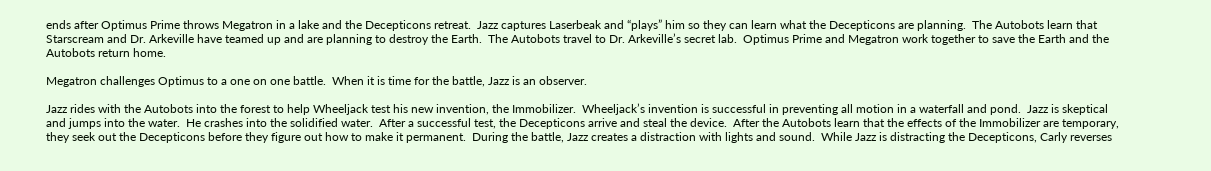ends after Optimus Prime throws Megatron in a lake and the Decepticons retreat.  Jazz captures Laserbeak and “plays” him so they can learn what the Decepticons are planning.  The Autobots learn that Starscream and Dr. Arkeville have teamed up and are planning to destroy the Earth.  The Autobots travel to Dr. Arkeville’s secret lab.  Optimus Prime and Megatron work together to save the Earth and the Autobots return home.

Megatron challenges Optimus to a one on one battle.  When it is time for the battle, Jazz is an observer.

Jazz rides with the Autobots into the forest to help Wheeljack test his new invention, the Immobilizer.  Wheeljack’s invention is successful in preventing all motion in a waterfall and pond.  Jazz is skeptical and jumps into the water.  He crashes into the solidified water.  After a successful test, the Decepticons arrive and steal the device.  After the Autobots learn that the effects of the Immobilizer are temporary, they seek out the Decepticons before they figure out how to make it permanent.  During the battle, Jazz creates a distraction with lights and sound.  While Jazz is distracting the Decepticons, Carly reverses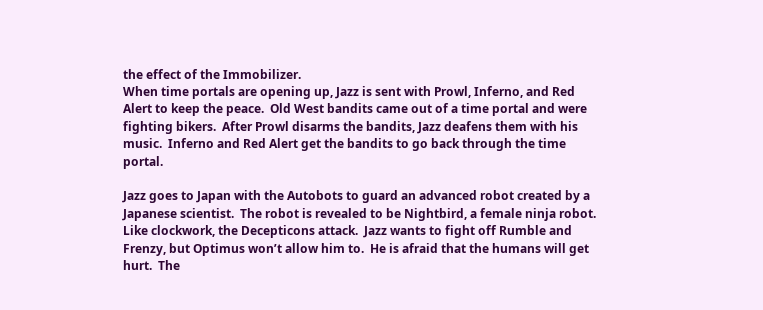the effect of the Immobilizer.
When time portals are opening up, Jazz is sent with Prowl, Inferno, and Red Alert to keep the peace.  Old West bandits came out of a time portal and were fighting bikers.  After Prowl disarms the bandits, Jazz deafens them with his music.  Inferno and Red Alert get the bandits to go back through the time portal.

Jazz goes to Japan with the Autobots to guard an advanced robot created by a Japanese scientist.  The robot is revealed to be Nightbird, a female ninja robot.  Like clockwork, the Decepticons attack.  Jazz wants to fight off Rumble and Frenzy, but Optimus won’t allow him to.  He is afraid that the humans will get hurt.  The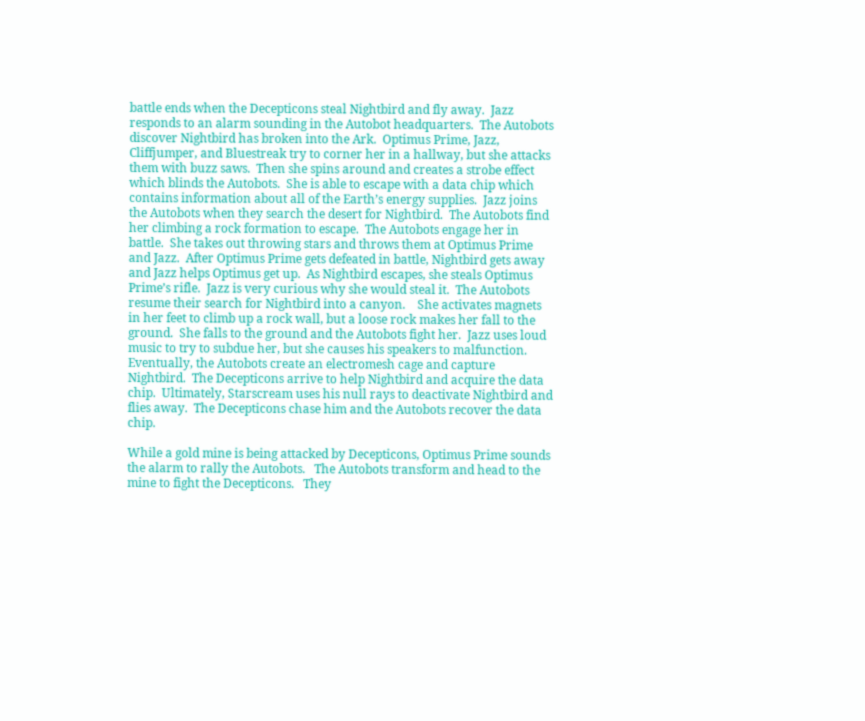battle ends when the Decepticons steal Nightbird and fly away.  Jazz responds to an alarm sounding in the Autobot headquarters.  The Autobots discover Nightbird has broken into the Ark.  Optimus Prime, Jazz, Cliffjumper, and Bluestreak try to corner her in a hallway, but she attacks them with buzz saws.  Then she spins around and creates a strobe effect which blinds the Autobots.  She is able to escape with a data chip which contains information about all of the Earth’s energy supplies.  Jazz joins the Autobots when they search the desert for Nightbird.  The Autobots find her climbing a rock formation to escape.  The Autobots engage her in battle.  She takes out throwing stars and throws them at Optimus Prime and Jazz.  After Optimus Prime gets defeated in battle, Nightbird gets away and Jazz helps Optimus get up.  As Nightbird escapes, she steals Optimus Prime’s rifle.  Jazz is very curious why she would steal it.  The Autobots resume their search for Nightbird into a canyon.    She activates magnets in her feet to climb up a rock wall, but a loose rock makes her fall to the ground.  She falls to the ground and the Autobots fight her.  Jazz uses loud music to try to subdue her, but she causes his speakers to malfunction.  Eventually, the Autobots create an electromesh cage and capture Nightbird.  The Decepticons arrive to help Nightbird and acquire the data chip.  Ultimately, Starscream uses his null rays to deactivate Nightbird and flies away.  The Decepticons chase him and the Autobots recover the data chip.

While a gold mine is being attacked by Decepticons, Optimus Prime sounds the alarm to rally the Autobots.   The Autobots transform and head to the mine to fight the Decepticons.   They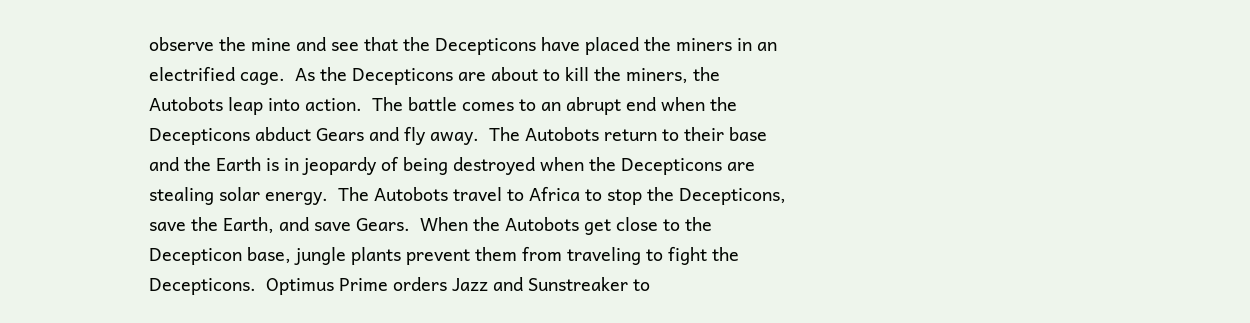observe the mine and see that the Decepticons have placed the miners in an electrified cage.  As the Decepticons are about to kill the miners, the Autobots leap into action.  The battle comes to an abrupt end when the Decepticons abduct Gears and fly away.  The Autobots return to their base and the Earth is in jeopardy of being destroyed when the Decepticons are stealing solar energy.  The Autobots travel to Africa to stop the Decepticons, save the Earth, and save Gears.  When the Autobots get close to the Decepticon base, jungle plants prevent them from traveling to fight the Decepticons.  Optimus Prime orders Jazz and Sunstreaker to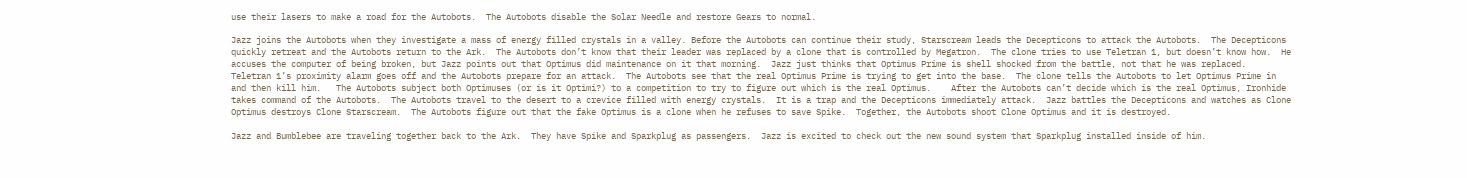use their lasers to make a road for the Autobots.  The Autobots disable the Solar Needle and restore Gears to normal.

Jazz joins the Autobots when they investigate a mass of energy filled crystals in a valley. Before the Autobots can continue their study, Starscream leads the Decepticons to attack the Autobots.  The Decepticons quickly retreat and the Autobots return to the Ark.  The Autobots don’t know that their leader was replaced by a clone that is controlled by Megatron.  The clone tries to use Teletran 1, but doesn’t know how.  He accuses the computer of being broken, but Jazz points out that Optimus did maintenance on it that morning.  Jazz just thinks that Optimus Prime is shell shocked from the battle, not that he was replaced.  Teletran 1’s proximity alarm goes off and the Autobots prepare for an attack.  The Autobots see that the real Optimus Prime is trying to get into the base.  The clone tells the Autobots to let Optimus Prime in and then kill him.   The Autobots subject both Optimuses (or is it Optimi?) to a competition to try to figure out which is the real Optimus.    After the Autobots can’t decide which is the real Optimus, Ironhide takes command of the Autobots.  The Autobots travel to the desert to a crevice filled with energy crystals.  It is a trap and the Decepticons immediately attack.  Jazz battles the Decepticons and watches as Clone Optimus destroys Clone Starscream.  The Autobots figure out that the fake Optimus is a clone when he refuses to save Spike.  Together, the Autobots shoot Clone Optimus and it is destroyed.

Jazz and Bumblebee are traveling together back to the Ark.  They have Spike and Sparkplug as passengers.  Jazz is excited to check out the new sound system that Sparkplug installed inside of him.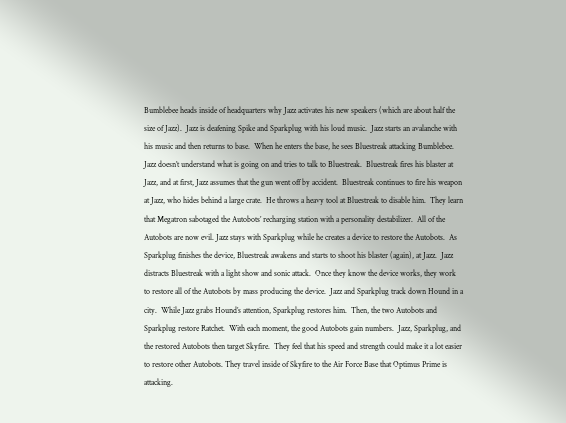Bumblebee heads inside of headquarters why Jazz activates his new speakers (which are about half the size of Jazz).  Jazz is deafening Spike and Sparkplug with his loud music.  Jazz starts an avalanche with his music and then returns to base.  When he enters the base, he sees Bluestreak attacking Bumblebee.  Jazz doesn’t understand what is going on and tries to talk to Bluestreak.  Bluestreak fires his blaster at Jazz, and at first, Jazz assumes that the gun went off by accident.  Bluestreak continues to fire his weapon at Jazz, who hides behind a large crate.  He throws a heavy tool at Bluestreak to disable him.  They learn that Megatron sabotaged the Autobots’ recharging station with a personality destabilizer.  All of the Autobots are now evil. Jazz stays with Sparkplug while he creates a device to restore the Autobots.  As Sparkplug finishes the device, Bluestreak awakens and starts to shoot his blaster (again), at Jazz.  Jazz distracts Bluestreak with a light show and sonic attack.  Once they know the device works, they work to restore all of the Autobots by mass producing the device.  Jazz and Sparkplug track down Hound in a city.  While Jazz grabs Hound’s attention, Sparkplug restores him.  Then, the two Autobots and Sparkplug restore Ratchet.  With each moment, the good Autobots gain numbers.  Jazz, Sparkplug, and the restored Autobots then target Skyfire.  They feel that his speed and strength could make it a lot easier to restore other Autobots. They travel inside of Skyfire to the Air Force Base that Optimus Prime is attacking.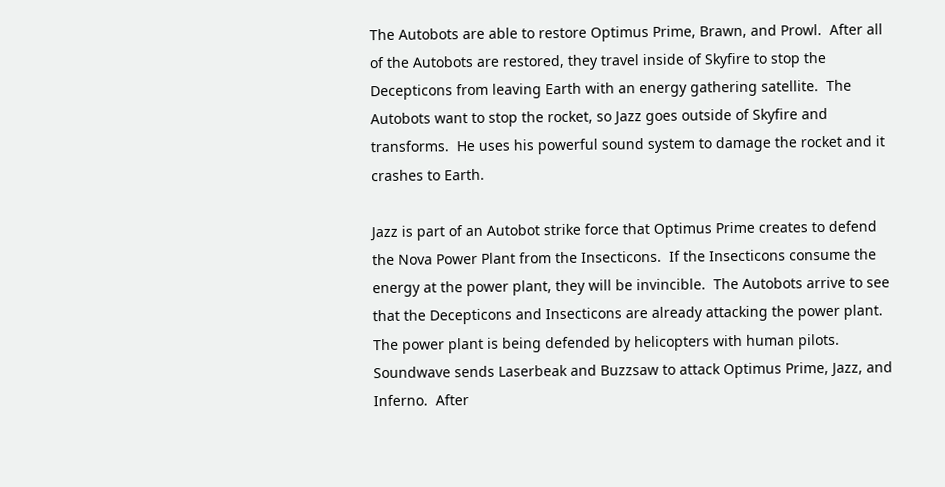The Autobots are able to restore Optimus Prime, Brawn, and Prowl.  After all of the Autobots are restored, they travel inside of Skyfire to stop the Decepticons from leaving Earth with an energy gathering satellite.  The Autobots want to stop the rocket, so Jazz goes outside of Skyfire and transforms.  He uses his powerful sound system to damage the rocket and it crashes to Earth.

Jazz is part of an Autobot strike force that Optimus Prime creates to defend the Nova Power Plant from the Insecticons.  If the Insecticons consume the energy at the power plant, they will be invincible.  The Autobots arrive to see that the Decepticons and Insecticons are already attacking the power plant. The power plant is being defended by helicopters with human pilots.   Soundwave sends Laserbeak and Buzzsaw to attack Optimus Prime, Jazz, and Inferno.  After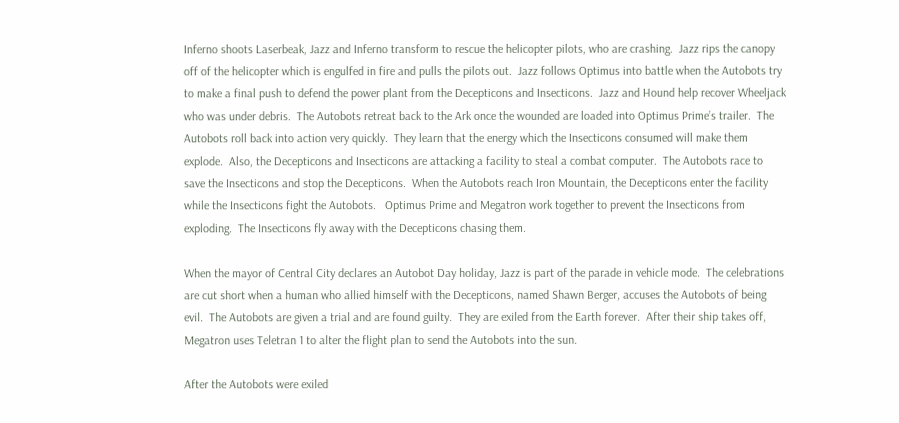Inferno shoots Laserbeak, Jazz and Inferno transform to rescue the helicopter pilots, who are crashing.  Jazz rips the canopy off of the helicopter which is engulfed in fire and pulls the pilots out.  Jazz follows Optimus into battle when the Autobots try to make a final push to defend the power plant from the Decepticons and Insecticons.  Jazz and Hound help recover Wheeljack who was under debris.  The Autobots retreat back to the Ark once the wounded are loaded into Optimus Prime’s trailer.  The Autobots roll back into action very quickly.  They learn that the energy which the Insecticons consumed will make them explode.  Also, the Decepticons and Insecticons are attacking a facility to steal a combat computer.  The Autobots race to save the Insecticons and stop the Decepticons.  When the Autobots reach Iron Mountain, the Decepticons enter the facility while the Insecticons fight the Autobots.   Optimus Prime and Megatron work together to prevent the Insecticons from exploding.  The Insecticons fly away with the Decepticons chasing them.

When the mayor of Central City declares an Autobot Day holiday, Jazz is part of the parade in vehicle mode.  The celebrations are cut short when a human who allied himself with the Decepticons, named Shawn Berger, accuses the Autobots of being evil.  The Autobots are given a trial and are found guilty.  They are exiled from the Earth forever.  After their ship takes off, Megatron uses Teletran 1 to alter the flight plan to send the Autobots into the sun.

After the Autobots were exiled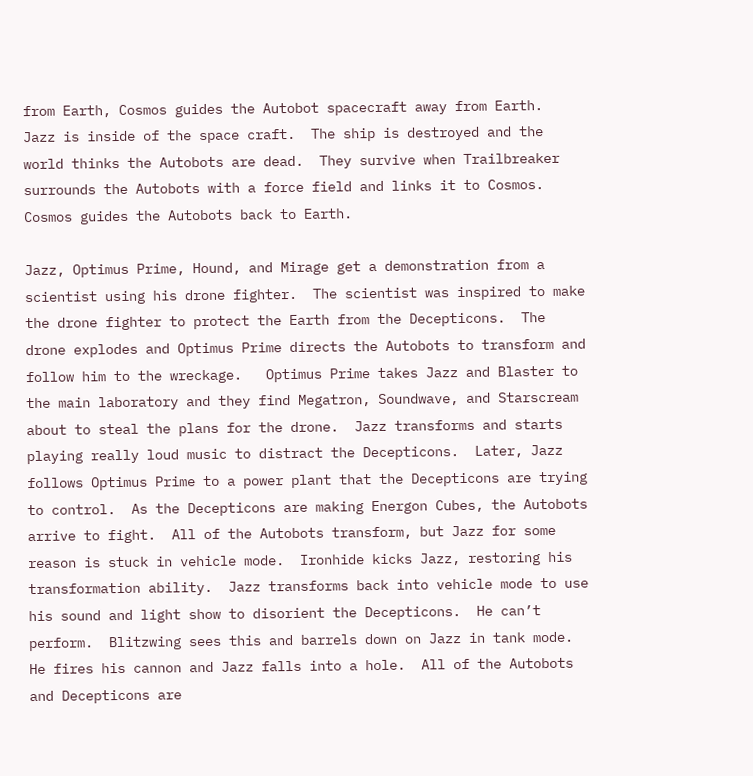from Earth, Cosmos guides the Autobot spacecraft away from Earth.  Jazz is inside of the space craft.  The ship is destroyed and the world thinks the Autobots are dead.  They survive when Trailbreaker surrounds the Autobots with a force field and links it to Cosmos.  Cosmos guides the Autobots back to Earth.

Jazz, Optimus Prime, Hound, and Mirage get a demonstration from a scientist using his drone fighter.  The scientist was inspired to make the drone fighter to protect the Earth from the Decepticons.  The drone explodes and Optimus Prime directs the Autobots to transform and follow him to the wreckage.   Optimus Prime takes Jazz and Blaster to the main laboratory and they find Megatron, Soundwave, and Starscream about to steal the plans for the drone.  Jazz transforms and starts playing really loud music to distract the Decepticons.  Later, Jazz follows Optimus Prime to a power plant that the Decepticons are trying to control.  As the Decepticons are making Energon Cubes, the Autobots arrive to fight.  All of the Autobots transform, but Jazz for some reason is stuck in vehicle mode.  Ironhide kicks Jazz, restoring his transformation ability.  Jazz transforms back into vehicle mode to use his sound and light show to disorient the Decepticons.  He can’t perform.  Blitzwing sees this and barrels down on Jazz in tank mode.  He fires his cannon and Jazz falls into a hole.  All of the Autobots and Decepticons are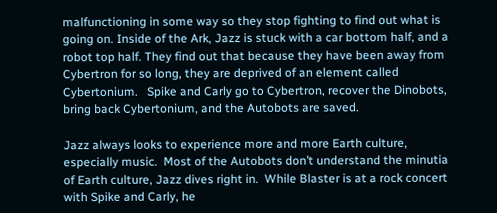malfunctioning in some way so they stop fighting to find out what is going on. Inside of the Ark, Jazz is stuck with a car bottom half, and a robot top half. They find out that because they have been away from Cybertron for so long, they are deprived of an element called Cybertonium.   Spike and Carly go to Cybertron, recover the Dinobots, bring back Cybertonium, and the Autobots are saved.

Jazz always looks to experience more and more Earth culture, especially music.  Most of the Autobots don’t understand the minutia of Earth culture, Jazz dives right in.  While Blaster is at a rock concert with Spike and Carly, he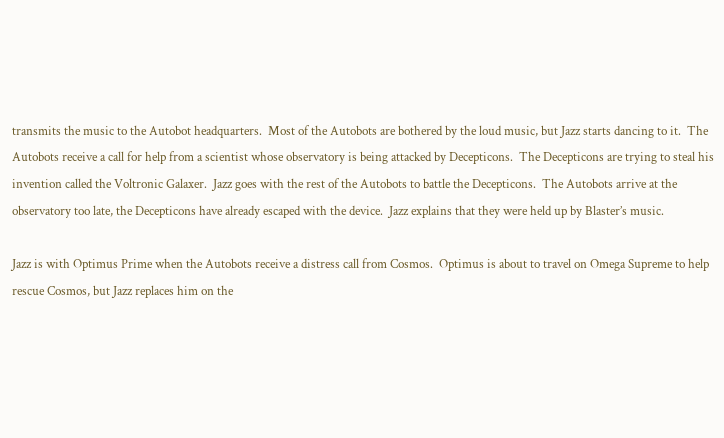transmits the music to the Autobot headquarters.  Most of the Autobots are bothered by the loud music, but Jazz starts dancing to it.  The Autobots receive a call for help from a scientist whose observatory is being attacked by Decepticons.  The Decepticons are trying to steal his invention called the Voltronic Galaxer.  Jazz goes with the rest of the Autobots to battle the Decepticons.  The Autobots arrive at the observatory too late, the Decepticons have already escaped with the device.  Jazz explains that they were held up by Blaster’s music.

Jazz is with Optimus Prime when the Autobots receive a distress call from Cosmos.  Optimus is about to travel on Omega Supreme to help rescue Cosmos, but Jazz replaces him on the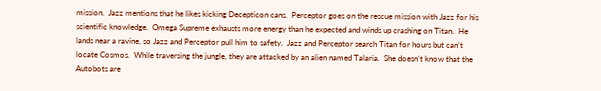mission.  Jazz mentions that he likes kicking Decepticon cans.  Perceptor goes on the rescue mission with Jazz for his scientific knowledge.  Omega Supreme exhausts more energy than he expected and winds up crashing on Titan.  He lands near a ravine, so Jazz and Perceptor pull him to safety.  Jazz and Perceptor search Titan for hours but can’t locate Cosmos.  While traversing the jungle, they are attacked by an alien named Talaria.  She doesn’t know that the Autobots are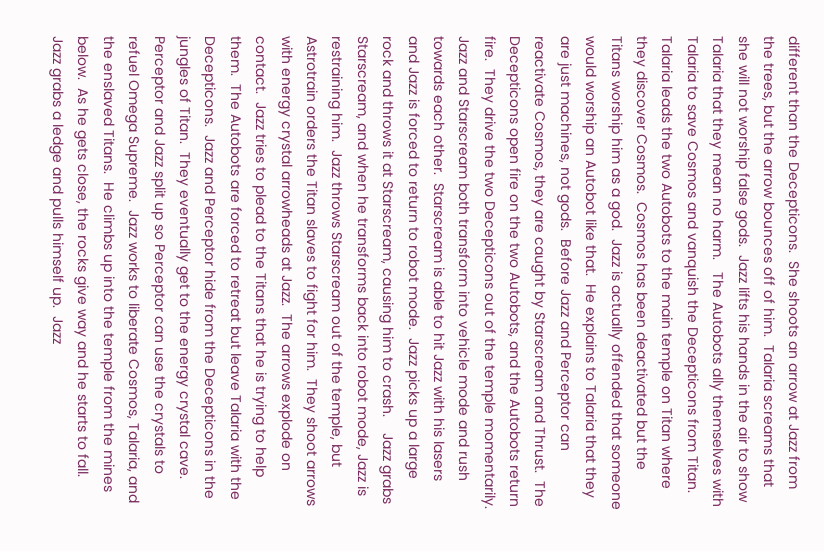different than the Decepticons.  She shoots an arrow at Jazz from the trees, but the arrow bounces off of him.  Talaria screams that she will not worship false gods.  Jazz lifts his hands in the air to show Talaria that they mean no harm.   The Autobots ally themselves with Talaria to save Cosmos and vanquish the Decepticons from Titan.  Talaria leads the two Autobots to the main temple on Titan where they discover Cosmos.  Cosmos has been deactivated but the Titans worship him as a god.  Jazz is actually offended that someone would worship an Autobot like that.  He explains to Talaria that they are just machines, not gods.  Before Jazz and Perceptor can reactivate Cosmos, they are caught by Starscream and Thrust.  The Decepticons open fire on the two Autobots, and the Autobots return fire.  They drive the two Decepticons out of the temple momentarily.  Jazz and Starscream both transform into vehicle mode and rush towards each other.  Starscream is able to hit Jazz with his lasers and Jazz is forced to return to robot mode.  Jazz picks up a large rock and throws it at Starscream, causing him to crash.    Jazz grabs Starscream, and when he transforms back into robot mode, Jazz is restraining him.  Jazz throws Starscream out of the temple, but Astrotrain orders the Titan slaves to fight for him.  They shoot arrows with energy crystal arrowheads at Jazz.  The arrows explode on contact.  Jazz tries to plead to the Titans that he is trying to help them.  The Autobots are forced to retreat but leave Talaria with the Decepticons.  Jazz and Perceptor hide from the Decepticons in the jungles of Titan.  They eventually get to the energy crystal cave.  Perceptor and Jazz split up so Perceptor can use the crystals to refuel Omega Supreme.  Jazz works to liberate Cosmos, Talaria, and the enslaved Titans.  He climbs up into the temple from the mines below.  As he gets close, the rocks give way and he starts to fall.  Jazz grabs a ledge and pulls himself up.  Jazz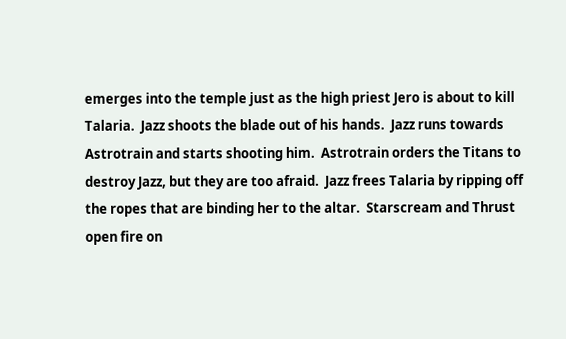emerges into the temple just as the high priest Jero is about to kill Talaria.  Jazz shoots the blade out of his hands.  Jazz runs towards Astrotrain and starts shooting him.  Astrotrain orders the Titans to destroy Jazz, but they are too afraid.  Jazz frees Talaria by ripping off the ropes that are binding her to the altar.  Starscream and Thrust open fire on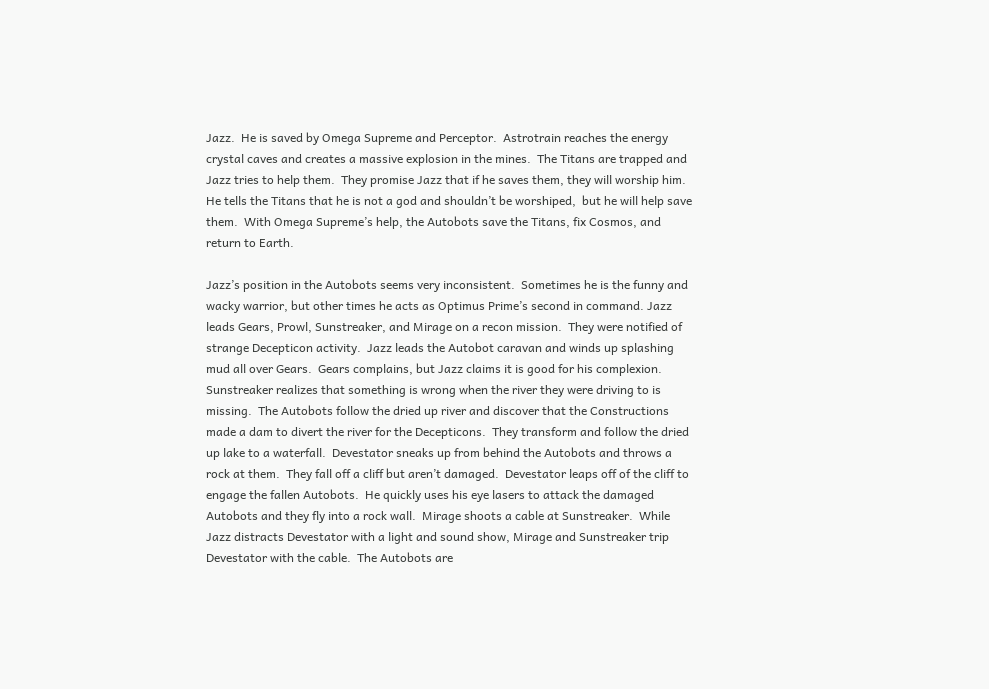Jazz.  He is saved by Omega Supreme and Perceptor.  Astrotrain reaches the energy crystal caves and creates a massive explosion in the mines.  The Titans are trapped and Jazz tries to help them.  They promise Jazz that if he saves them, they will worship him.  He tells the Titans that he is not a god and shouldn’t be worshiped,  but he will help save them.  With Omega Supreme’s help, the Autobots save the Titans, fix Cosmos, and return to Earth.

Jazz’s position in the Autobots seems very inconsistent.  Sometimes he is the funny and wacky warrior, but other times he acts as Optimus Prime’s second in command. Jazz leads Gears, Prowl, Sunstreaker, and Mirage on a recon mission.  They were notified of strange Decepticon activity.  Jazz leads the Autobot caravan and winds up splashing mud all over Gears.  Gears complains, but Jazz claims it is good for his complexion.  Sunstreaker realizes that something is wrong when the river they were driving to is missing.  The Autobots follow the dried up river and discover that the Constructions made a dam to divert the river for the Decepticons.  They transform and follow the dried up lake to a waterfall.  Devestator sneaks up from behind the Autobots and throws a rock at them.  They fall off a cliff but aren’t damaged.  Devestator leaps off of the cliff to engage the fallen Autobots.  He quickly uses his eye lasers to attack the damaged Autobots and they fly into a rock wall.  Mirage shoots a cable at Sunstreaker.  While Jazz distracts Devestator with a light and sound show, Mirage and Sunstreaker trip Devestator with the cable.  The Autobots are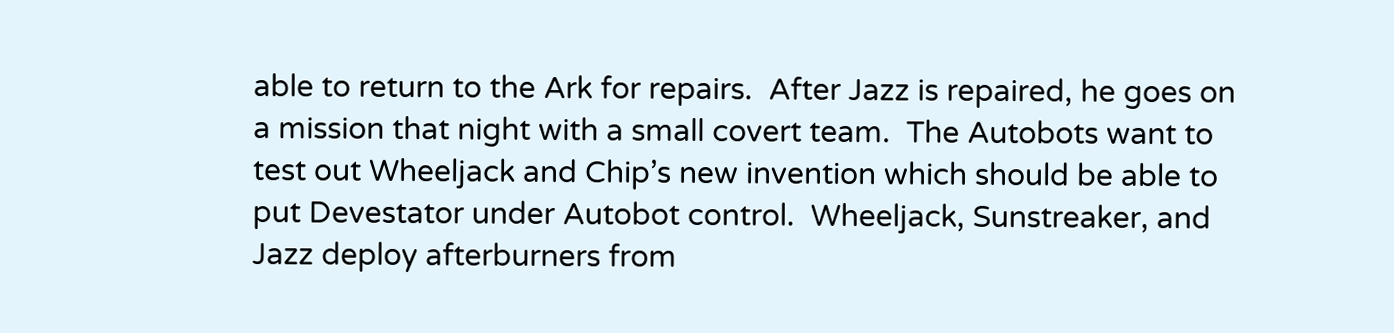able to return to the Ark for repairs.  After Jazz is repaired, he goes on a mission that night with a small covert team.  The Autobots want to test out Wheeljack and Chip’s new invention which should be able to put Devestator under Autobot control.  Wheeljack, Sunstreaker, and Jazz deploy afterburners from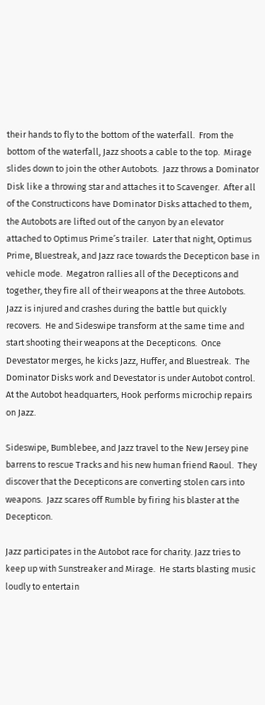their hands to fly to the bottom of the waterfall.  From the bottom of the waterfall, Jazz shoots a cable to the top.  Mirage slides down to join the other Autobots.  Jazz throws a Dominator Disk like a throwing star and attaches it to Scavenger.  After all of the Constructicons have Dominator Disks attached to them, the Autobots are lifted out of the canyon by an elevator attached to Optimus Prime’s trailer.  Later that night, Optimus Prime, Bluestreak, and Jazz race towards the Decepticon base in vehicle mode.  Megatron rallies all of the Decepticons and together, they fire all of their weapons at the three Autobots.  Jazz is injured and crashes during the battle but quickly recovers.  He and Sideswipe transform at the same time and start shooting their weapons at the Decepticons.  Once Devestator merges, he kicks Jazz, Huffer, and Bluestreak.  The Dominator Disks work and Devestator is under Autobot control.  At the Autobot headquarters, Hook performs microchip repairs on Jazz.

Sideswipe, Bumblebee, and Jazz travel to the New Jersey pine barrens to rescue Tracks and his new human friend Raoul.  They discover that the Decepticons are converting stolen cars into weapons.  Jazz scares off Rumble by firing his blaster at the Decepticon.

Jazz participates in the Autobot race for charity. Jazz tries to keep up with Sunstreaker and Mirage.  He starts blasting music loudly to entertain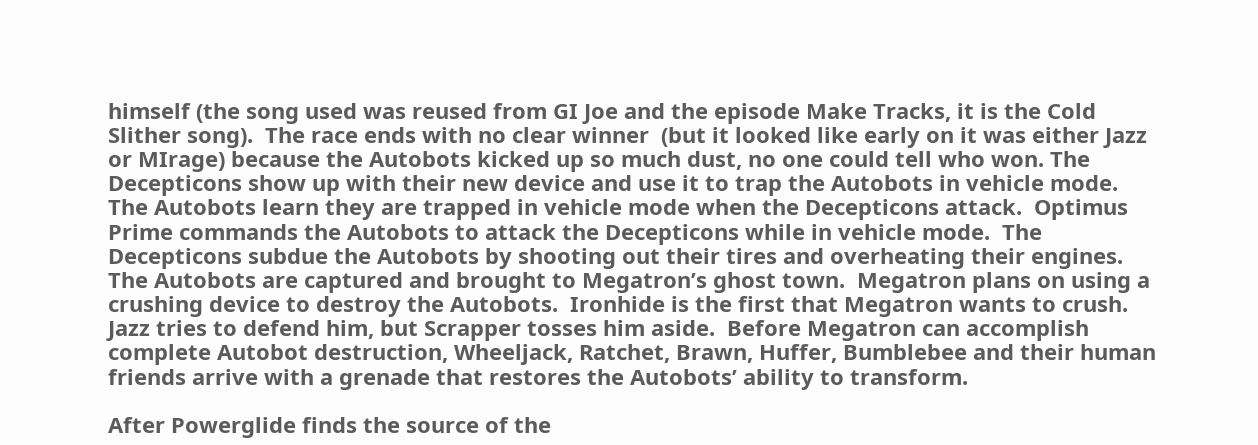himself (the song used was reused from GI Joe and the episode Make Tracks, it is the Cold Slither song).  The race ends with no clear winner  (but it looked like early on it was either Jazz or MIrage) because the Autobots kicked up so much dust, no one could tell who won. The Decepticons show up with their new device and use it to trap the Autobots in vehicle mode.  The Autobots learn they are trapped in vehicle mode when the Decepticons attack.  Optimus Prime commands the Autobots to attack the Decepticons while in vehicle mode.  The Decepticons subdue the Autobots by shooting out their tires and overheating their engines.  The Autobots are captured and brought to Megatron’s ghost town.  Megatron plans on using a crushing device to destroy the Autobots.  Ironhide is the first that Megatron wants to crush.  Jazz tries to defend him, but Scrapper tosses him aside.  Before Megatron can accomplish complete Autobot destruction, Wheeljack, Ratchet, Brawn, Huffer, Bumblebee and their human friends arrive with a grenade that restores the Autobots’ ability to transform.

After Powerglide finds the source of the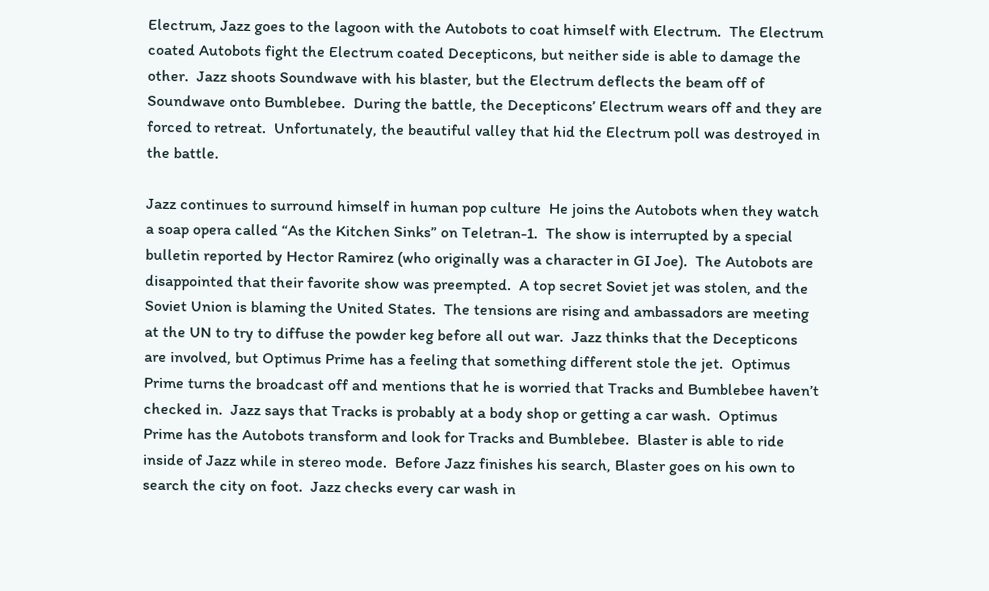Electrum, Jazz goes to the lagoon with the Autobots to coat himself with Electrum.  The Electrum coated Autobots fight the Electrum coated Decepticons, but neither side is able to damage the other.  Jazz shoots Soundwave with his blaster, but the Electrum deflects the beam off of Soundwave onto Bumblebee.  During the battle, the Decepticons’ Electrum wears off and they are forced to retreat.  Unfortunately, the beautiful valley that hid the Electrum poll was destroyed in the battle.

Jazz continues to surround himself in human pop culture  He joins the Autobots when they watch a soap opera called “As the Kitchen Sinks” on Teletran-1.  The show is interrupted by a special bulletin reported by Hector Ramirez (who originally was a character in GI Joe).  The Autobots are disappointed that their favorite show was preempted.  A top secret Soviet jet was stolen, and the Soviet Union is blaming the United States.  The tensions are rising and ambassadors are meeting at the UN to try to diffuse the powder keg before all out war.  Jazz thinks that the Decepticons are involved, but Optimus Prime has a feeling that something different stole the jet.  Optimus Prime turns the broadcast off and mentions that he is worried that Tracks and Bumblebee haven’t checked in.  Jazz says that Tracks is probably at a body shop or getting a car wash.  Optimus Prime has the Autobots transform and look for Tracks and Bumblebee.  Blaster is able to ride inside of Jazz while in stereo mode.  Before Jazz finishes his search, Blaster goes on his own to search the city on foot.  Jazz checks every car wash in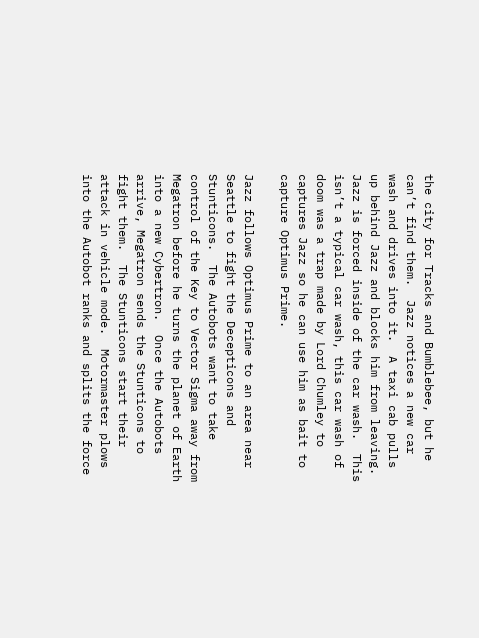the city for Tracks and Bumblebee, but he can’t find them.  Jazz notices a new car wash and drives into it.  A taxi cab pulls up behind Jazz and blocks him from leaving.  Jazz is forced inside of the car wash.  This isn’t a typical car wash, this car wash of doom was a trap made by Lord Chumley to captures Jazz so he can use him as bait to capture Optimus Prime.

Jazz follows Optimus Prime to an area near Seattle to fight the Decepticons and Stunticons.  The Autobots want to take control of the Key to Vector Sigma away from Megatron before he turns the planet of Earth into a new Cybertron.  Once the Autobots arrive, Megatron sends the Stunticons to fight them.  The Stunticons start their attack in vehicle mode.  Motormaster plows into the Autobot ranks and splits the force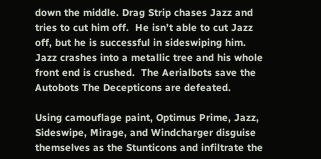down the middle. Drag Strip chases Jazz and tries to cut him off.  He isn’t able to cut Jazz off, but he is successful in sideswiping him.  Jazz crashes into a metallic tree and his whole front end is crushed.  The Aerialbots save the Autobots The Decepticons are defeated.

Using camouflage paint, Optimus Prime, Jazz, Sideswipe, Mirage, and Windcharger disguise themselves as the Stunticons and infiltrate the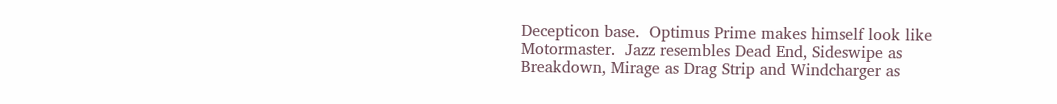Decepticon base.  Optimus Prime makes himself look like Motormaster.  Jazz resembles Dead End, Sideswipe as Breakdown, Mirage as Drag Strip and Windcharger as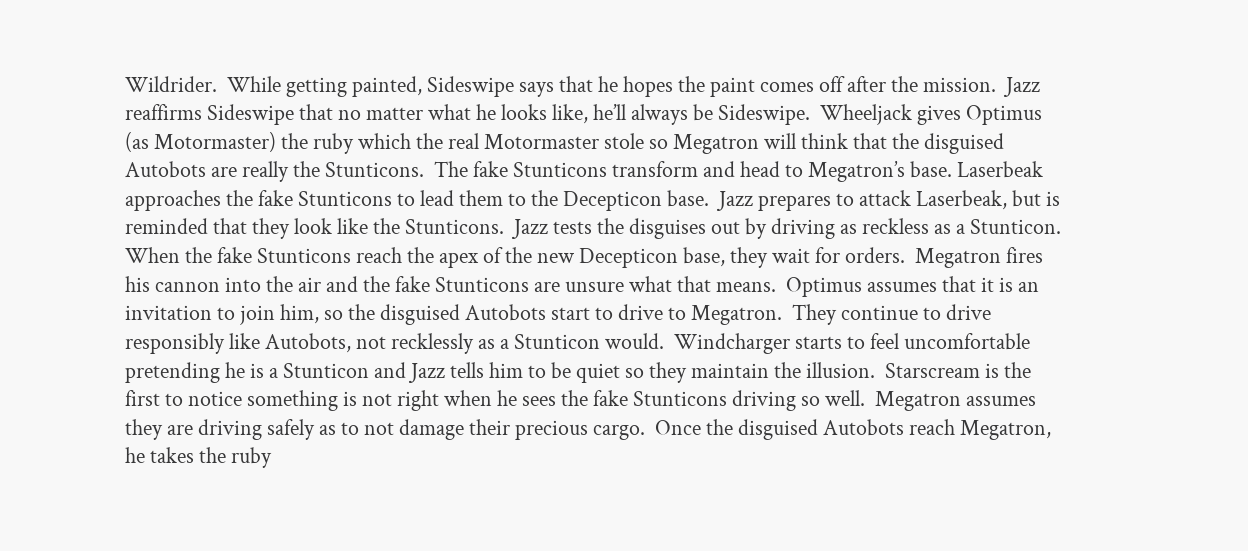Wildrider.  While getting painted, Sideswipe says that he hopes the paint comes off after the mission.  Jazz reaffirms Sideswipe that no matter what he looks like, he’ll always be Sideswipe.  Wheeljack gives Optimus (as Motormaster) the ruby which the real Motormaster stole so Megatron will think that the disguised Autobots are really the Stunticons.  The fake Stunticons transform and head to Megatron’s base. Laserbeak approaches the fake Stunticons to lead them to the Decepticon base.  Jazz prepares to attack Laserbeak, but is reminded that they look like the Stunticons.  Jazz tests the disguises out by driving as reckless as a Stunticon.  When the fake Stunticons reach the apex of the new Decepticon base, they wait for orders.  Megatron fires his cannon into the air and the fake Stunticons are unsure what that means.  Optimus assumes that it is an invitation to join him, so the disguised Autobots start to drive to Megatron.  They continue to drive responsibly like Autobots, not recklessly as a Stunticon would.  Windcharger starts to feel uncomfortable pretending he is a Stunticon and Jazz tells him to be quiet so they maintain the illusion.  Starscream is the first to notice something is not right when he sees the fake Stunticons driving so well.  Megatron assumes they are driving safely as to not damage their precious cargo.  Once the disguised Autobots reach Megatron, he takes the ruby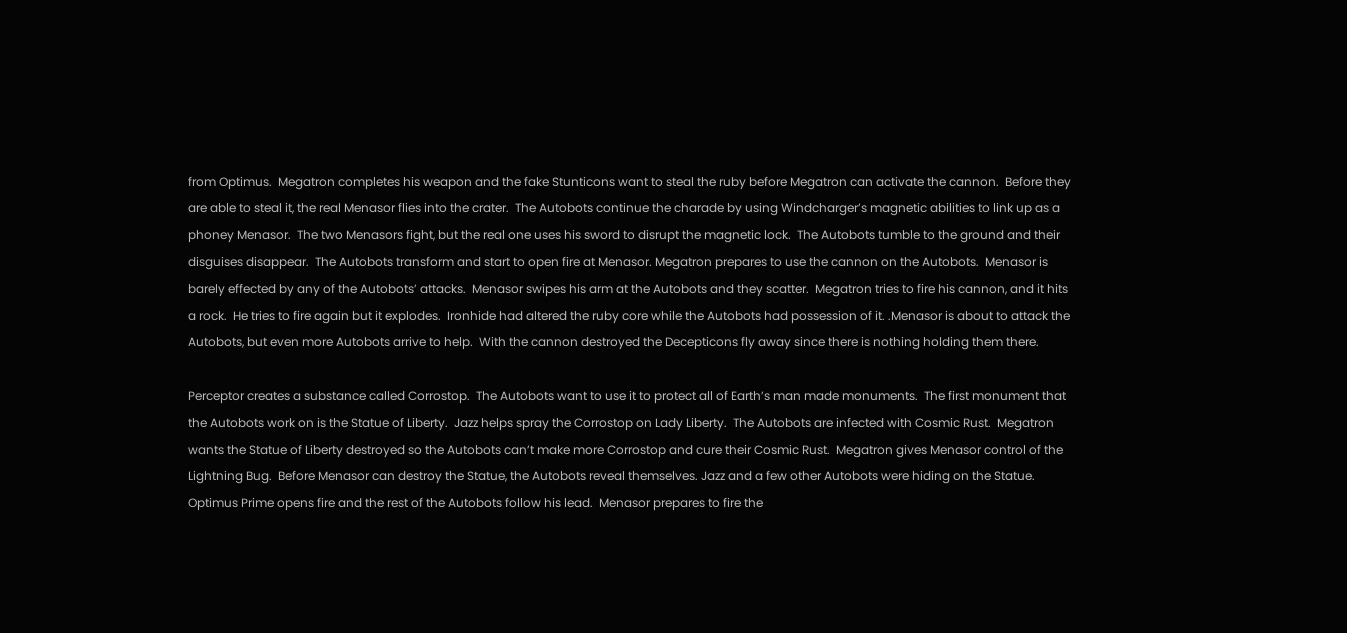from Optimus.  Megatron completes his weapon and the fake Stunticons want to steal the ruby before Megatron can activate the cannon.  Before they are able to steal it, the real Menasor flies into the crater.  The Autobots continue the charade by using Windcharger’s magnetic abilities to link up as a phoney Menasor.  The two Menasors fight, but the real one uses his sword to disrupt the magnetic lock.  The Autobots tumble to the ground and their disguises disappear.  The Autobots transform and start to open fire at Menasor. Megatron prepares to use the cannon on the Autobots.  Menasor is barely effected by any of the Autobots’ attacks.  Menasor swipes his arm at the Autobots and they scatter.  Megatron tries to fire his cannon, and it hits a rock.  He tries to fire again but it explodes.  Ironhide had altered the ruby core while the Autobots had possession of it. .Menasor is about to attack the Autobots, but even more Autobots arrive to help.  With the cannon destroyed the Decepticons fly away since there is nothing holding them there.

Perceptor creates a substance called Corrostop.  The Autobots want to use it to protect all of Earth’s man made monuments.  The first monument that the Autobots work on is the Statue of Liberty.  Jazz helps spray the Corrostop on Lady Liberty.  The Autobots are infected with Cosmic Rust.  Megatron wants the Statue of Liberty destroyed so the Autobots can’t make more Corrostop and cure their Cosmic Rust.  Megatron gives Menasor control of the Lightning Bug.  Before Menasor can destroy the Statue, the Autobots reveal themselves. Jazz and a few other Autobots were hiding on the Statue.   Optimus Prime opens fire and the rest of the Autobots follow his lead.  Menasor prepares to fire the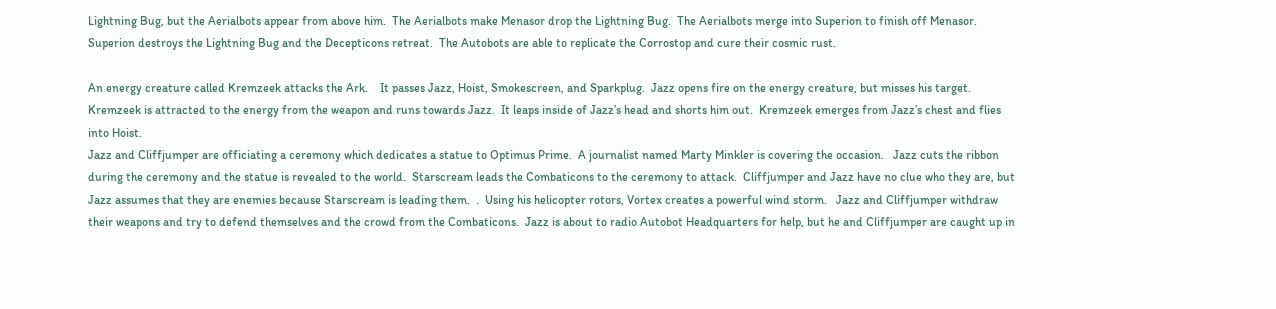Lightning Bug, but the Aerialbots appear from above him.  The Aerialbots make Menasor drop the Lightning Bug.  The Aerialbots merge into Superion to finish off Menasor.  Superion destroys the Lightning Bug and the Decepticons retreat.  The Autobots are able to replicate the Corrostop and cure their cosmic rust.

An energy creature called Kremzeek attacks the Ark.    It passes Jazz, Hoist, Smokescreen, and Sparkplug.  Jazz opens fire on the energy creature, but misses his target.  Kremzeek is attracted to the energy from the weapon and runs towards Jazz.  It leaps inside of Jazz’s head and shorts him out.  Kremzeek emerges from Jazz’s chest and flies into Hoist.
Jazz and Cliffjumper are officiating a ceremony which dedicates a statue to Optimus Prime.  A journalist named Marty Minkler is covering the occasion.   Jazz cuts the ribbon during the ceremony and the statue is revealed to the world.  Starscream leads the Combaticons to the ceremony to attack.  Cliffjumper and Jazz have no clue who they are, but Jazz assumes that they are enemies because Starscream is leading them.  .  Using his helicopter rotors, Vortex creates a powerful wind storm.   Jazz and Cliffjumper withdraw their weapons and try to defend themselves and the crowd from the Combaticons.  Jazz is about to radio Autobot Headquarters for help, but he and Cliffjumper are caught up in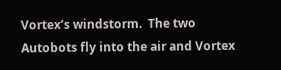Vortex’s windstorm.  The two Autobots fly into the air and Vortex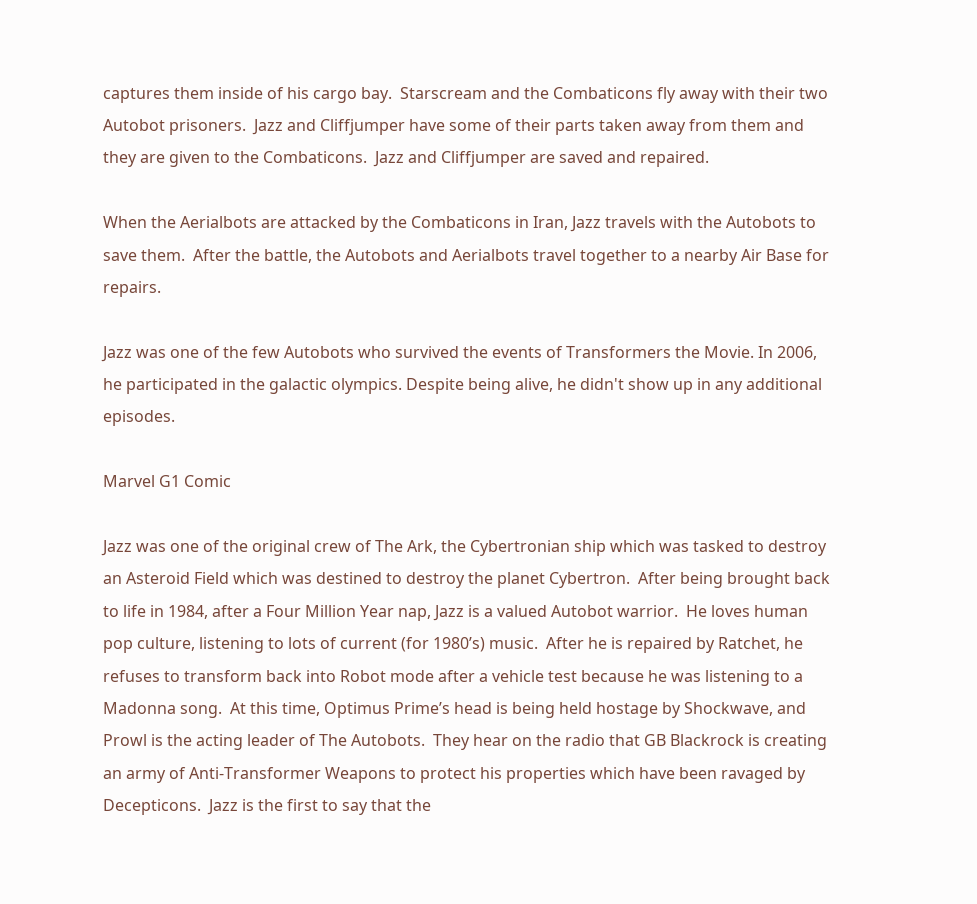captures them inside of his cargo bay.  Starscream and the Combaticons fly away with their two Autobot prisoners.  Jazz and Cliffjumper have some of their parts taken away from them and they are given to the Combaticons.  Jazz and Cliffjumper are saved and repaired.

When the Aerialbots are attacked by the Combaticons in Iran, Jazz travels with the Autobots to save them.  After the battle, the Autobots and Aerialbots travel together to a nearby Air Base for repairs.

Jazz was one of the few Autobots who survived the events of Transformers the Movie. In 2006, he participated in the galactic olympics. Despite being alive, he didn't show up in any additional episodes.

Marvel G1 Comic

Jazz was one of the original crew of The Ark, the Cybertronian ship which was tasked to destroy an Asteroid Field which was destined to destroy the planet Cybertron.  After being brought back to life in 1984, after a Four Million Year nap, Jazz is a valued Autobot warrior.  He loves human pop culture, listening to lots of current (for 1980’s) music.  After he is repaired by Ratchet, he refuses to transform back into Robot mode after a vehicle test because he was listening to a Madonna song.  At this time, Optimus Prime’s head is being held hostage by Shockwave, and Prowl is the acting leader of The Autobots.  They hear on the radio that GB Blackrock is creating an army of Anti-Transformer Weapons to protect his properties which have been ravaged by Decepticons.  Jazz is the first to say that the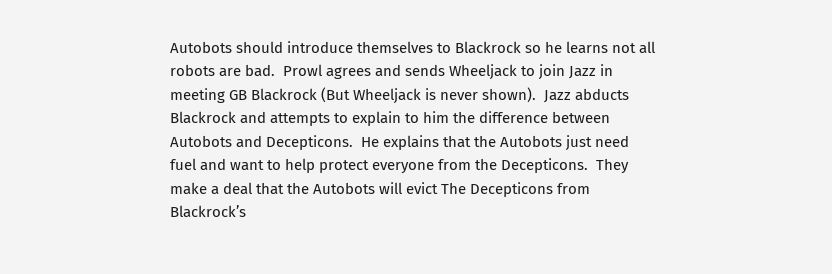Autobots should introduce themselves to Blackrock so he learns not all robots are bad.  Prowl agrees and sends Wheeljack to join Jazz in meeting GB Blackrock (But Wheeljack is never shown).  Jazz abducts Blackrock and attempts to explain to him the difference between Autobots and Decepticons.  He explains that the Autobots just need fuel and want to help protect everyone from the Decepticons.  They make a deal that the Autobots will evict The Decepticons from Blackrock’s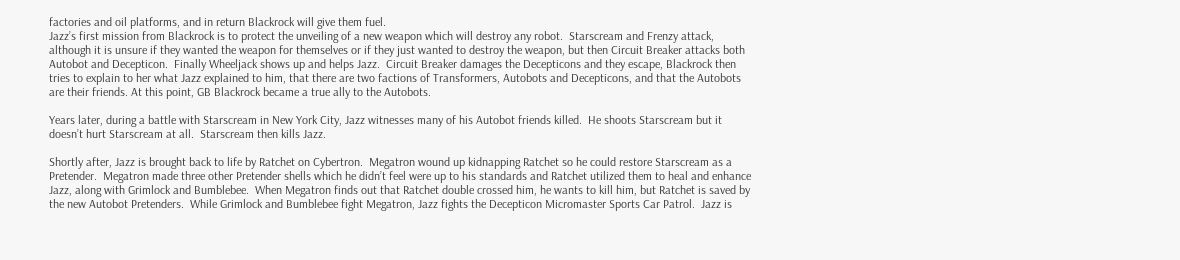factories and oil platforms, and in return Blackrock will give them fuel.
Jazz’s first mission from Blackrock is to protect the unveiling of a new weapon which will destroy any robot.  Starscream and Frenzy attack, although it is unsure if they wanted the weapon for themselves or if they just wanted to destroy the weapon, but then Circuit Breaker attacks both Autobot and Decepticon.  Finally Wheeljack shows up and helps Jazz.  Circuit Breaker damages the Decepticons and they escape, Blackrock then tries to explain to her what Jazz explained to him, that there are two factions of Transformers, Autobots and Decepticons, and that the Autobots are their friends. At this point, GB Blackrock became a true ally to the Autobots.

Years later, during a battle with Starscream in New York City, Jazz witnesses many of his Autobot friends killed.  He shoots Starscream but it doesn’t hurt Starscream at all.  Starscream then kills Jazz.

Shortly after, Jazz is brought back to life by Ratchet on Cybertron.  Megatron wound up kidnapping Ratchet so he could restore Starscream as a Pretender.  Megatron made three other Pretender shells which he didn’t feel were up to his standards and Ratchet utilized them to heal and enhance Jazz, along with Grimlock and Bumblebee.  When Megatron finds out that Ratchet double crossed him, he wants to kill him, but Ratchet is saved by the new Autobot Pretenders.  While Grimlock and Bumblebee fight Megatron, Jazz fights the Decepticon Micromaster Sports Car Patrol.  Jazz is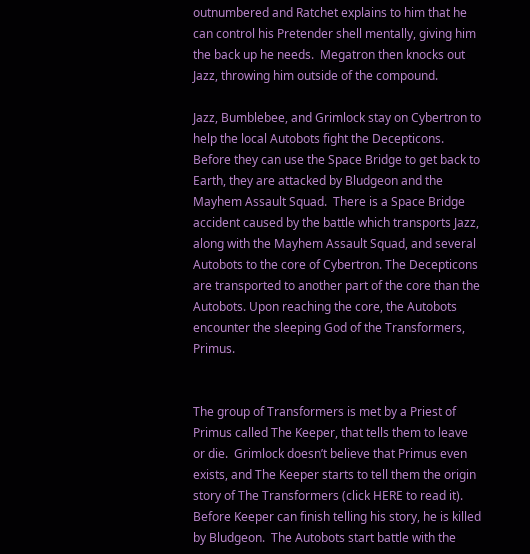outnumbered and Ratchet explains to him that he can control his Pretender shell mentally, giving him the back up he needs.  Megatron then knocks out Jazz, throwing him outside of the compound.

Jazz, Bumblebee, and Grimlock stay on Cybertron to help the local Autobots fight the Decepticons.   Before they can use the Space Bridge to get back to Earth, they are attacked by Bludgeon and the Mayhem Assault Squad.  There is a Space Bridge accident caused by the battle which transports Jazz, along with the Mayhem Assault Squad, and several Autobots to the core of Cybertron. The Decepticons are transported to another part of the core than the Autobots. Upon reaching the core, the Autobots encounter the sleeping God of the Transformers, Primus.


The group of Transformers is met by a Priest of Primus called The Keeper, that tells them to leave or die.  Grimlock doesn’t believe that Primus even exists, and The Keeper starts to tell them the origin story of The Transformers (click HERE to read it).  Before Keeper can finish telling his story, he is killed by Bludgeon.  The Autobots start battle with the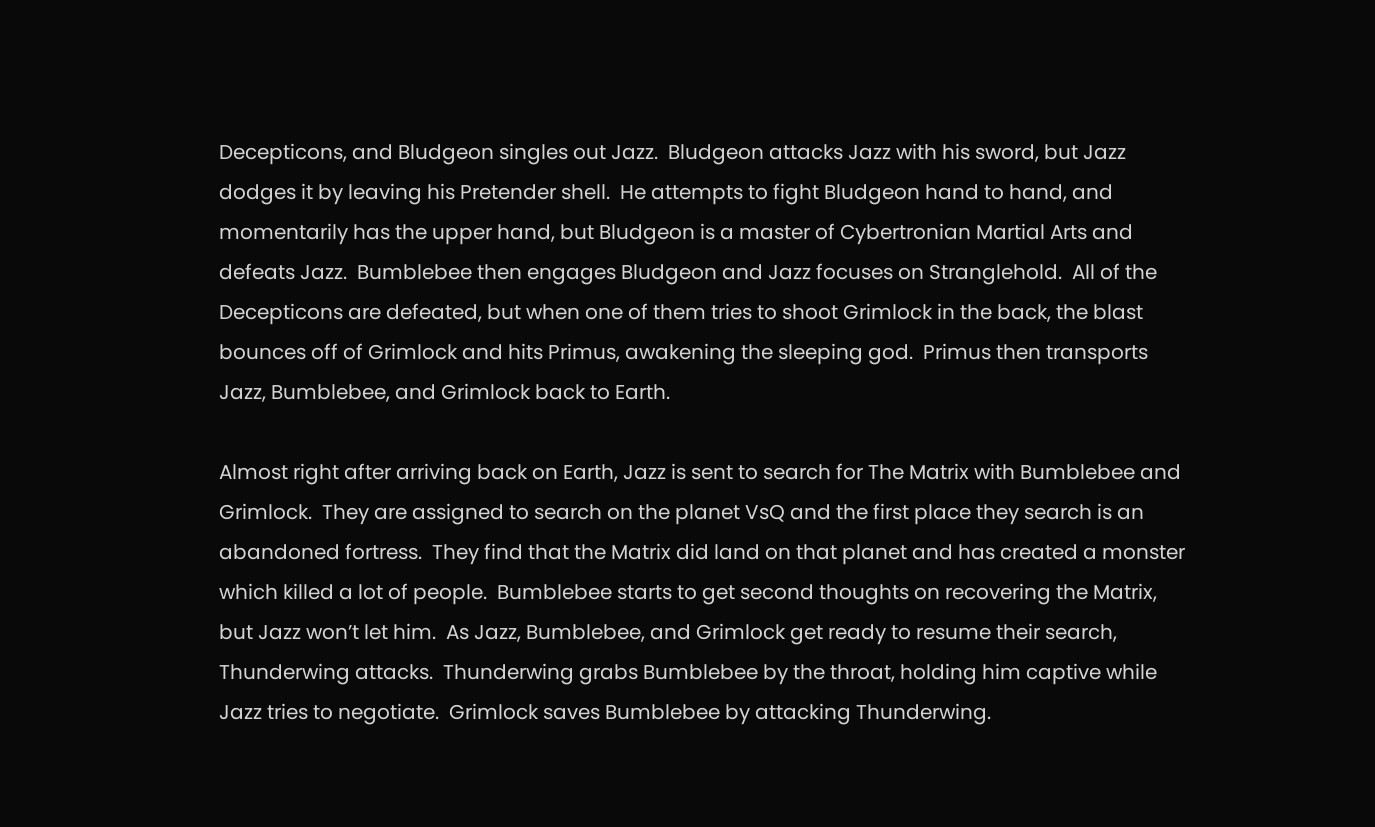Decepticons, and Bludgeon singles out Jazz.  Bludgeon attacks Jazz with his sword, but Jazz dodges it by leaving his Pretender shell.  He attempts to fight Bludgeon hand to hand, and momentarily has the upper hand, but Bludgeon is a master of Cybertronian Martial Arts and defeats Jazz.  Bumblebee then engages Bludgeon and Jazz focuses on Stranglehold.  All of the Decepticons are defeated, but when one of them tries to shoot Grimlock in the back, the blast bounces off of Grimlock and hits Primus, awakening the sleeping god.  Primus then transports Jazz, Bumblebee, and Grimlock back to Earth.

Almost right after arriving back on Earth, Jazz is sent to search for The Matrix with Bumblebee and Grimlock.  They are assigned to search on the planet VsQ and the first place they search is an abandoned fortress.  They find that the Matrix did land on that planet and has created a monster which killed a lot of people.  Bumblebee starts to get second thoughts on recovering the Matrix, but Jazz won’t let him.  As Jazz, Bumblebee, and Grimlock get ready to resume their search, Thunderwing attacks.  Thunderwing grabs Bumblebee by the throat, holding him captive while Jazz tries to negotiate.  Grimlock saves Bumblebee by attacking Thunderwing.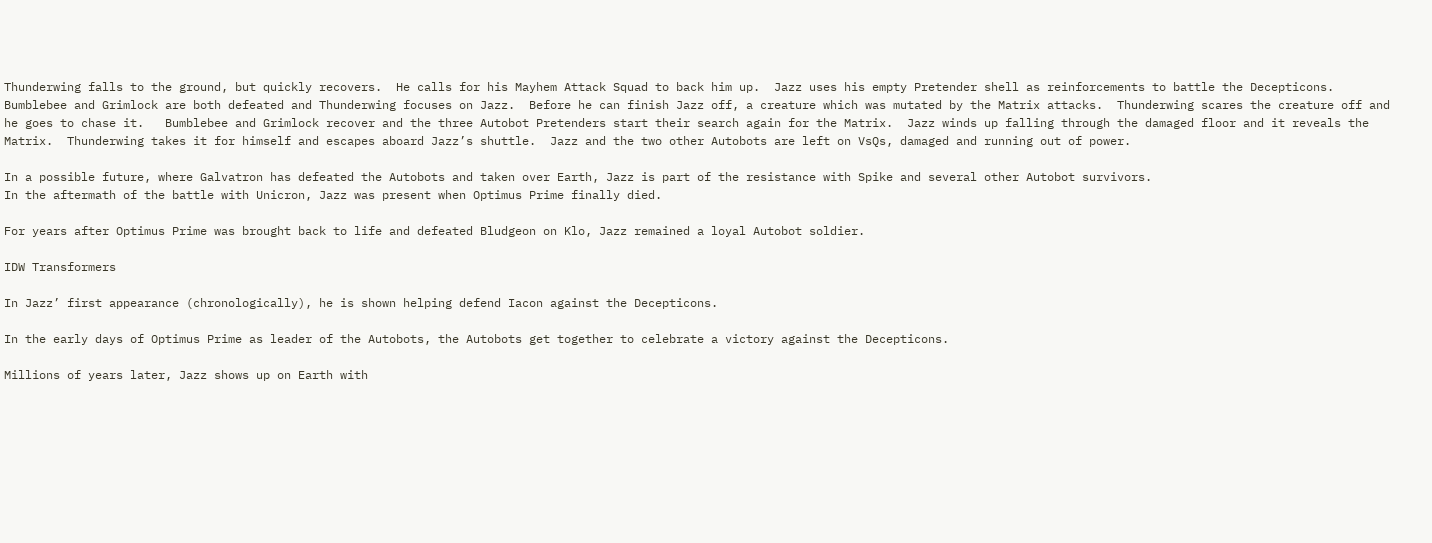Thunderwing falls to the ground, but quickly recovers.  He calls for his Mayhem Attack Squad to back him up.  Jazz uses his empty Pretender shell as reinforcements to battle the Decepticons.  Bumblebee and Grimlock are both defeated and Thunderwing focuses on Jazz.  Before he can finish Jazz off, a creature which was mutated by the Matrix attacks.  Thunderwing scares the creature off and he goes to chase it.   Bumblebee and Grimlock recover and the three Autobot Pretenders start their search again for the Matrix.  Jazz winds up falling through the damaged floor and it reveals the Matrix.  Thunderwing takes it for himself and escapes aboard Jazz’s shuttle.  Jazz and the two other Autobots are left on VsQs, damaged and running out of power.

In a possible future, where Galvatron has defeated the Autobots and taken over Earth, Jazz is part of the resistance with Spike and several other Autobot survivors.
In the aftermath of the battle with Unicron, Jazz was present when Optimus Prime finally died.

For years after Optimus Prime was brought back to life and defeated Bludgeon on Klo, Jazz remained a loyal Autobot soldier.

IDW Transformers

In Jazz’ first appearance (chronologically), he is shown helping defend Iacon against the Decepticons.

In the early days of Optimus Prime as leader of the Autobots, the Autobots get together to celebrate a victory against the Decepticons.

Millions of years later, Jazz shows up on Earth with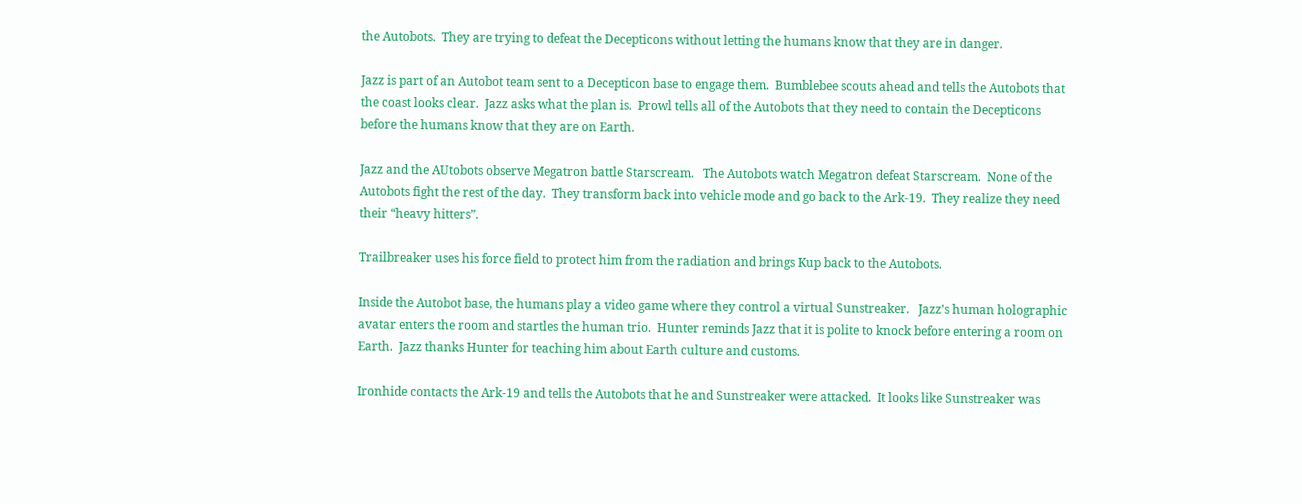the Autobots.  They are trying to defeat the Decepticons without letting the humans know that they are in danger.

Jazz is part of an Autobot team sent to a Decepticon base to engage them.  Bumblebee scouts ahead and tells the Autobots that the coast looks clear.  Jazz asks what the plan is.  Prowl tells all of the Autobots that they need to contain the Decepticons before the humans know that they are on Earth.

Jazz and the AUtobots observe Megatron battle Starscream.   The Autobots watch Megatron defeat Starscream.  None of the Autobots fight the rest of the day.  They transform back into vehicle mode and go back to the Ark-19.  They realize they need their “heavy hitters”.

Trailbreaker uses his force field to protect him from the radiation and brings Kup back to the Autobots.

Inside the Autobot base, the humans play a video game where they control a virtual Sunstreaker.   Jazz’s human holographic avatar enters the room and startles the human trio.  Hunter reminds Jazz that it is polite to knock before entering a room on Earth.  Jazz thanks Hunter for teaching him about Earth culture and customs.

Ironhide contacts the Ark-19 and tells the Autobots that he and Sunstreaker were attacked.  It looks like Sunstreaker was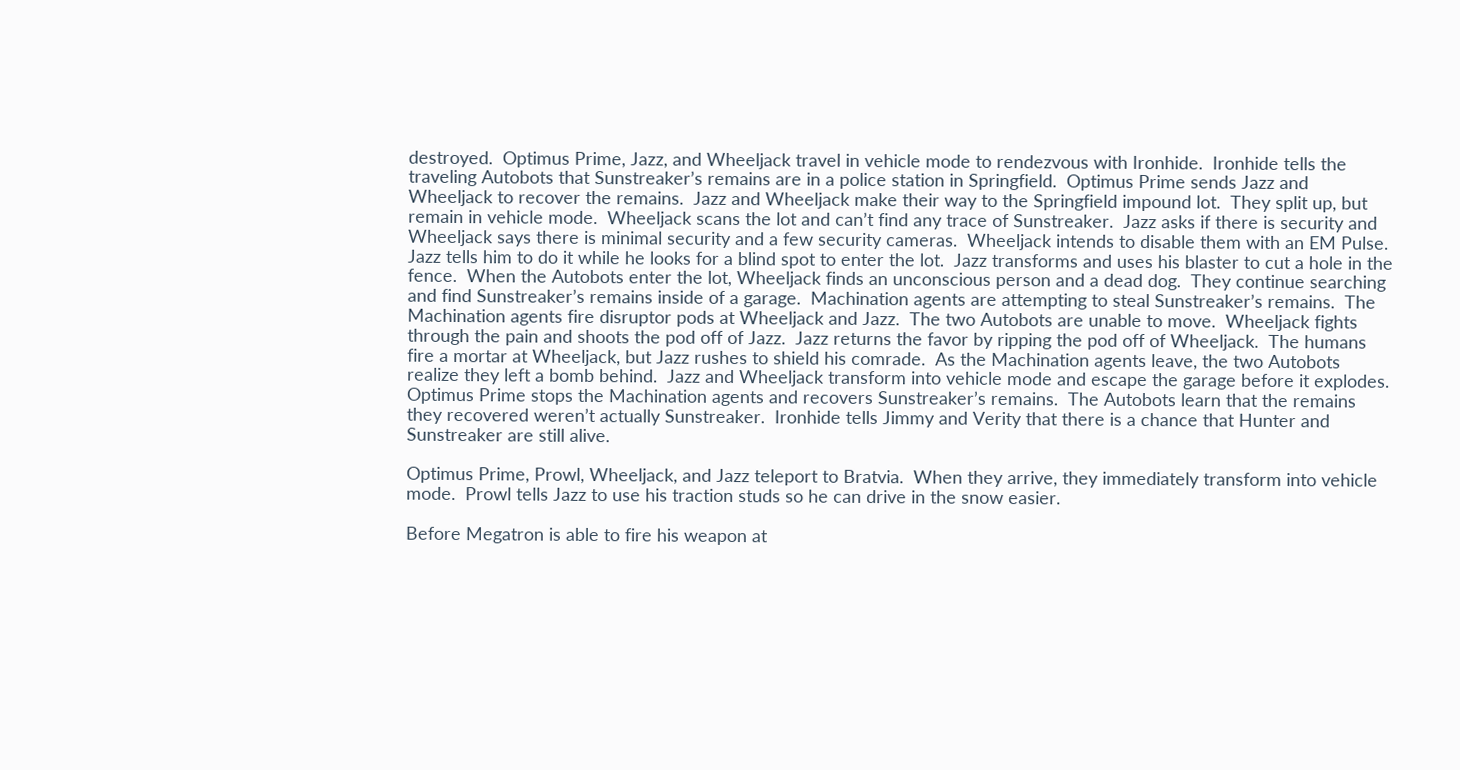destroyed.  Optimus Prime, Jazz, and Wheeljack travel in vehicle mode to rendezvous with Ironhide.  Ironhide tells the traveling Autobots that Sunstreaker’s remains are in a police station in Springfield.  Optimus Prime sends Jazz and Wheeljack to recover the remains.  Jazz and Wheeljack make their way to the Springfield impound lot.  They split up, but remain in vehicle mode.  Wheeljack scans the lot and can’t find any trace of Sunstreaker.  Jazz asks if there is security and Wheeljack says there is minimal security and a few security cameras.  Wheeljack intends to disable them with an EM Pulse.  Jazz tells him to do it while he looks for a blind spot to enter the lot.  Jazz transforms and uses his blaster to cut a hole in the fence.  When the Autobots enter the lot, Wheeljack finds an unconscious person and a dead dog.  They continue searching and find Sunstreaker’s remains inside of a garage.  Machination agents are attempting to steal Sunstreaker’s remains.  The Machination agents fire disruptor pods at Wheeljack and Jazz.  The two Autobots are unable to move.  Wheeljack fights through the pain and shoots the pod off of Jazz.  Jazz returns the favor by ripping the pod off of Wheeljack.  The humans fire a mortar at Wheeljack, but Jazz rushes to shield his comrade.  As the Machination agents leave, the two Autobots realize they left a bomb behind.  Jazz and Wheeljack transform into vehicle mode and escape the garage before it explodes.  Optimus Prime stops the Machination agents and recovers Sunstreaker’s remains.  The Autobots learn that the remains they recovered weren’t actually Sunstreaker.  Ironhide tells Jimmy and Verity that there is a chance that Hunter and Sunstreaker are still alive.

Optimus Prime, Prowl, Wheeljack, and Jazz teleport to Bratvia.  When they arrive, they immediately transform into vehicle mode.  Prowl tells Jazz to use his traction studs so he can drive in the snow easier.

Before Megatron is able to fire his weapon at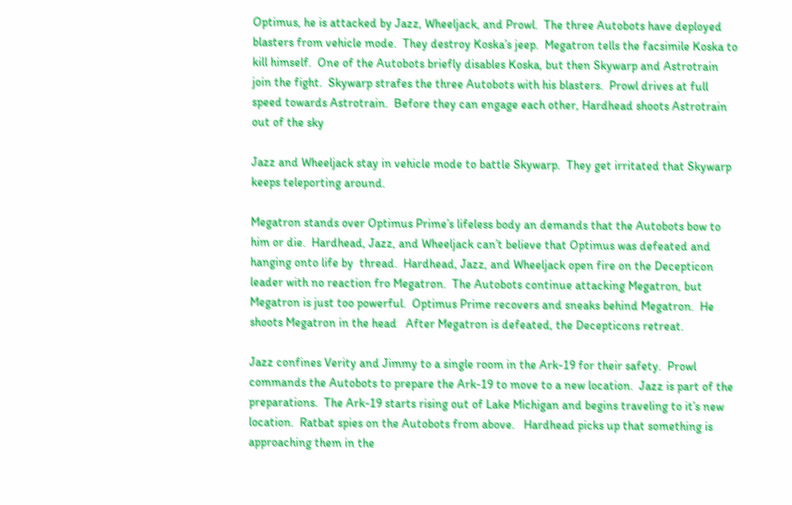Optimus, he is attacked by Jazz, Wheeljack, and Prowl.  The three Autobots have deployed blasters from vehicle mode.  They destroy Koska’s jeep.  Megatron tells the facsimile Koska to kill himself.  One of the Autobots briefly disables Koska, but then Skywarp and Astrotrain join the fight.  Skywarp strafes the three Autobots with his blasters.  Prowl drives at full speed towards Astrotrain.  Before they can engage each other, Hardhead shoots Astrotrain out of the sky

Jazz and Wheeljack stay in vehicle mode to battle Skywarp.  They get irritated that Skywarp keeps teleporting around.

Megatron stands over Optimus Prime’s lifeless body an demands that the Autobots bow to him or die.  Hardhead, Jazz, and Wheeljack can’t believe that Optimus was defeated and hanging onto life by  thread.  Hardhead, Jazz, and Wheeljack open fire on the Decepticon leader with no reaction fro Megatron.  The Autobots continue attacking Megatron, but Megatron is just too powerful.  Optimus Prime recovers and sneaks behind Megatron.  He shoots Megatron in the head   After Megatron is defeated, the Decepticons retreat.

Jazz confines Verity and Jimmy to a single room in the Ark-19 for their safety.  Prowl commands the Autobots to prepare the Ark-19 to move to a new location.  Jazz is part of the preparations.  The Ark-19 starts rising out of Lake Michigan and begins traveling to it’s new location.  Ratbat spies on the Autobots from above.   Hardhead picks up that something is approaching them in the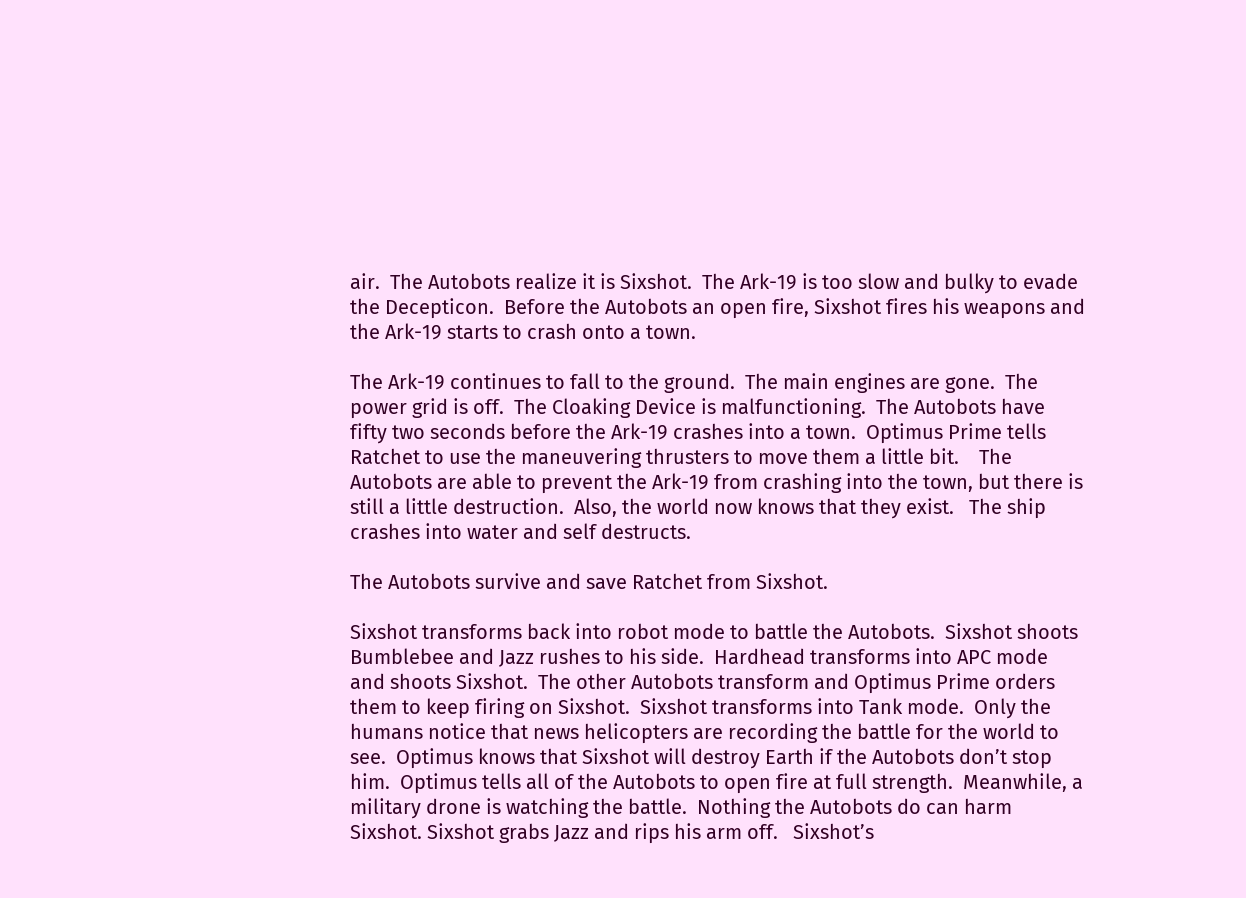air.  The Autobots realize it is Sixshot.  The Ark-19 is too slow and bulky to evade the Decepticon.  Before the Autobots an open fire, Sixshot fires his weapons and the Ark-19 starts to crash onto a town.

The Ark-19 continues to fall to the ground.  The main engines are gone.  The power grid is off.  The Cloaking Device is malfunctioning.  The Autobots have fifty two seconds before the Ark-19 crashes into a town.  Optimus Prime tells Ratchet to use the maneuvering thrusters to move them a little bit.    The Autobots are able to prevent the Ark-19 from crashing into the town, but there is still a little destruction.  Also, the world now knows that they exist.   The ship crashes into water and self destructs.

The Autobots survive and save Ratchet from Sixshot.

Sixshot transforms back into robot mode to battle the Autobots.  Sixshot shoots Bumblebee and Jazz rushes to his side.  Hardhead transforms into APC mode and shoots Sixshot.  The other Autobots transform and Optimus Prime orders them to keep firing on Sixshot.  Sixshot transforms into Tank mode.  Only the humans notice that news helicopters are recording the battle for the world to see.  Optimus knows that Sixshot will destroy Earth if the Autobots don’t stop him.  Optimus tells all of the Autobots to open fire at full strength.  Meanwhile, a military drone is watching the battle.  Nothing the Autobots do can harm Sixshot. Sixshot grabs Jazz and rips his arm off.   Sixshot’s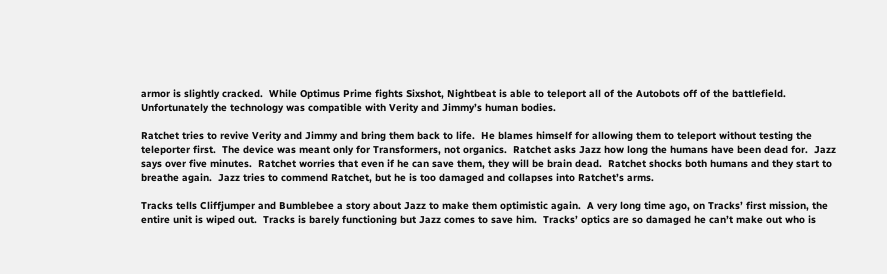armor is slightly cracked.  While Optimus Prime fights Sixshot, Nightbeat is able to teleport all of the Autobots off of the battlefield.  Unfortunately the technology was compatible with Verity and Jimmy’s human bodies.

Ratchet tries to revive Verity and Jimmy and bring them back to life.  He blames himself for allowing them to teleport without testing the teleporter first.  The device was meant only for Transformers, not organics.  Ratchet asks Jazz how long the humans have been dead for.  Jazz says over five minutes.  Ratchet worries that even if he can save them, they will be brain dead.  Ratchet shocks both humans and they start to breathe again.  Jazz tries to commend Ratchet, but he is too damaged and collapses into Ratchet’s arms.

Tracks tells Cliffjumper and Bumblebee a story about Jazz to make them optimistic again.  A very long time ago, on Tracks’ first mission, the entire unit is wiped out.  Tracks is barely functioning but Jazz comes to save him.  Tracks’ optics are so damaged he can’t make out who is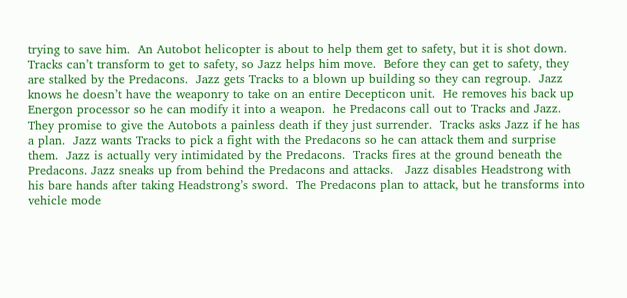trying to save him.  An Autobot helicopter is about to help them get to safety, but it is shot down.  Tracks can’t transform to get to safety, so Jazz helps him move.  Before they can get to safety, they are stalked by the Predacons.  Jazz gets Tracks to a blown up building so they can regroup.  Jazz knows he doesn’t have the weaponry to take on an entire Decepticon unit.  He removes his back up Energon processor so he can modify it into a weapon.  he Predacons call out to Tracks and Jazz.   They promise to give the Autobots a painless death if they just surrender.  Tracks asks Jazz if he has a plan.  Jazz wants Tracks to pick a fight with the Predacons so he can attack them and surprise them.  Jazz is actually very intimidated by the Predacons.  Tracks fires at the ground beneath the Predacons. Jazz sneaks up from behind the Predacons and attacks.   Jazz disables Headstrong with his bare hands after taking Headstrong’s sword.  The Predacons plan to attack, but he transforms into vehicle mode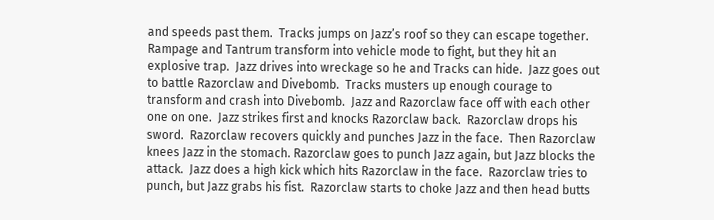and speeds past them.  Tracks jumps on Jazz’s roof so they can escape together.  Rampage and Tantrum transform into vehicle mode to fight, but they hit an explosive trap.  Jazz drives into wreckage so he and Tracks can hide.  Jazz goes out to battle Razorclaw and Divebomb.  Tracks musters up enough courage to transform and crash into Divebomb.  Jazz and Razorclaw face off with each other one on one.  Jazz strikes first and knocks Razorclaw back.  Razorclaw drops his sword.  Razorclaw recovers quickly and punches Jazz in the face.  Then Razorclaw knees Jazz in the stomach. Razorclaw goes to punch Jazz again, but Jazz blocks the attack.  Jazz does a high kick which hits Razorclaw in the face.  Razorclaw tries to punch, but Jazz grabs his fist.  Razorclaw starts to choke Jazz and then head butts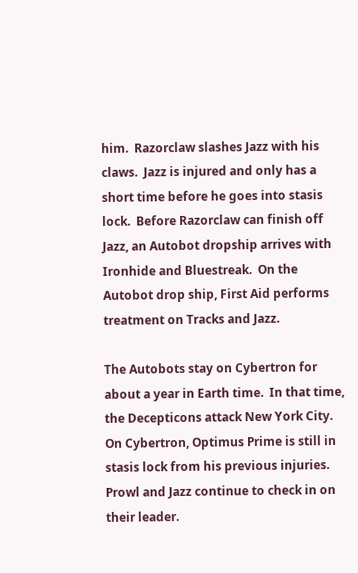him.  Razorclaw slashes Jazz with his claws.  Jazz is injured and only has a short time before he goes into stasis lock.  Before Razorclaw can finish off Jazz, an Autobot dropship arrives with Ironhide and Bluestreak.  On the Autobot drop ship, First Aid performs treatment on Tracks and Jazz.

The Autobots stay on Cybertron for about a year in Earth time.  In that time, the Decepticons attack New York City.  On Cybertron, Optimus Prime is still in stasis lock from his previous injuries.  Prowl and Jazz continue to check in on their leader.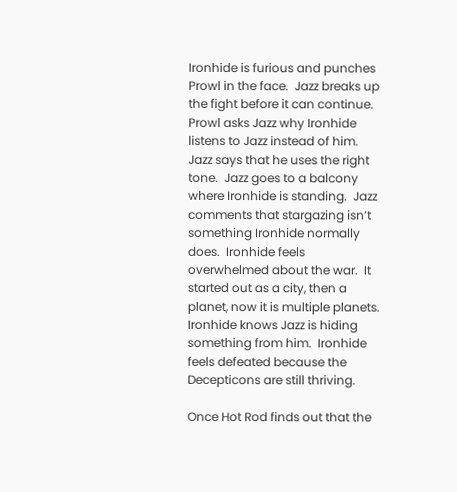Ironhide is furious and punches Prowl in the face.  Jazz breaks up the fight before it can continue.  Prowl asks Jazz why Ironhide listens to Jazz instead of him.  Jazz says that he uses the right tone.  Jazz goes to a balcony where Ironhide is standing.  Jazz comments that stargazing isn’t something Ironhide normally does.  Ironhide feels overwhelmed about the war.  It started out as a city, then a planet, now it is multiple planets.  Ironhide knows Jazz is hiding something from him.  Ironhide feels defeated because the Decepticons are still thriving.

Once Hot Rod finds out that the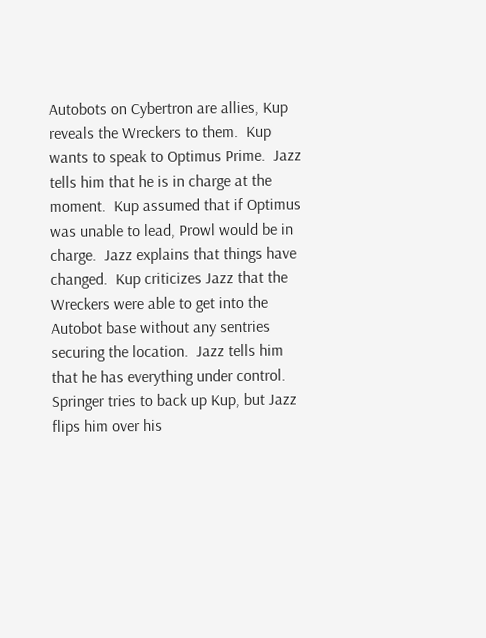Autobots on Cybertron are allies, Kup reveals the Wreckers to them.  Kup wants to speak to Optimus Prime.  Jazz tells him that he is in charge at the moment.  Kup assumed that if Optimus was unable to lead, Prowl would be in charge.  Jazz explains that things have changed.  Kup criticizes Jazz that the Wreckers were able to get into the Autobot base without any sentries securing the location.  Jazz tells him that he has everything under control.  Springer tries to back up Kup, but Jazz flips him over his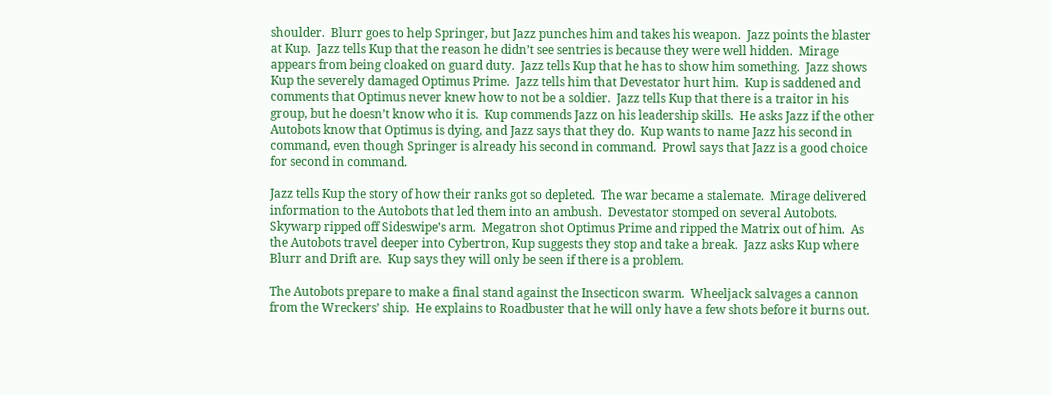shoulder.  Blurr goes to help Springer, but Jazz punches him and takes his weapon.  Jazz points the blaster at Kup.  Jazz tells Kup that the reason he didn’t see sentries is because they were well hidden.  Mirage appears from being cloaked on guard duty.  Jazz tells Kup that he has to show him something.  Jazz shows Kup the severely damaged Optimus Prime.  Jazz tells him that Devestator hurt him.  Kup is saddened and comments that Optimus never knew how to not be a soldier.  Jazz tells Kup that there is a traitor in his group, but he doesn’t know who it is.  Kup commends Jazz on his leadership skills.  He asks Jazz if the other Autobots know that Optimus is dying, and Jazz says that they do.  Kup wants to name Jazz his second in command, even though Springer is already his second in command.  Prowl says that Jazz is a good choice for second in command.

Jazz tells Kup the story of how their ranks got so depleted.  The war became a stalemate.  Mirage delivered information to the Autobots that led them into an ambush.  Devestator stomped on several Autobots.  Skywarp ripped off Sideswipe’s arm.  Megatron shot Optimus Prime and ripped the Matrix out of him.  As the Autobots travel deeper into Cybertron, Kup suggests they stop and take a break.  Jazz asks Kup where Blurr and Drift are.  Kup says they will only be seen if there is a problem.

The Autobots prepare to make a final stand against the Insecticon swarm.  Wheeljack salvages a cannon from the Wreckers’ ship.  He explains to Roadbuster that he will only have a few shots before it burns out.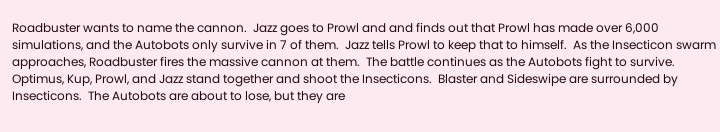Roadbuster wants to name the cannon.  Jazz goes to Prowl and and finds out that Prowl has made over 6,000 simulations, and the Autobots only survive in 7 of them.  Jazz tells Prowl to keep that to himself.  As the Insecticon swarm approaches, Roadbuster fires the massive cannon at them.  The battle continues as the Autobots fight to survive. Optimus, Kup, Prowl, and Jazz stand together and shoot the Insecticons.  Blaster and Sideswipe are surrounded by Insecticons.  The Autobots are about to lose, but they are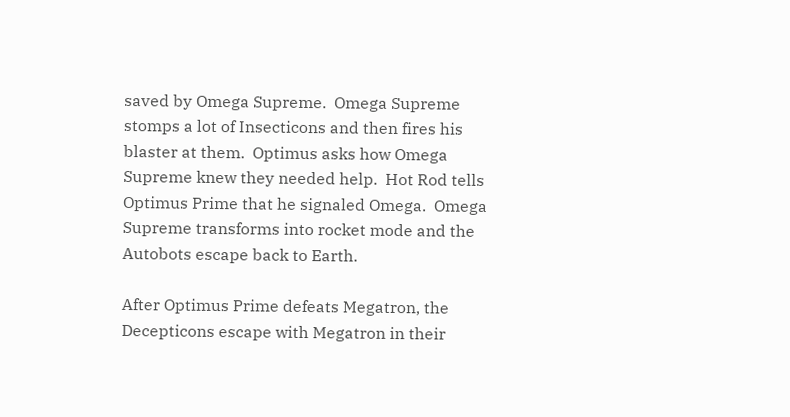saved by Omega Supreme.  Omega Supreme stomps a lot of Insecticons and then fires his blaster at them.  Optimus asks how Omega Supreme knew they needed help.  Hot Rod tells Optimus Prime that he signaled Omega.  Omega Supreme transforms into rocket mode and the Autobots escape back to Earth.

After Optimus Prime defeats Megatron, the Decepticons escape with Megatron in their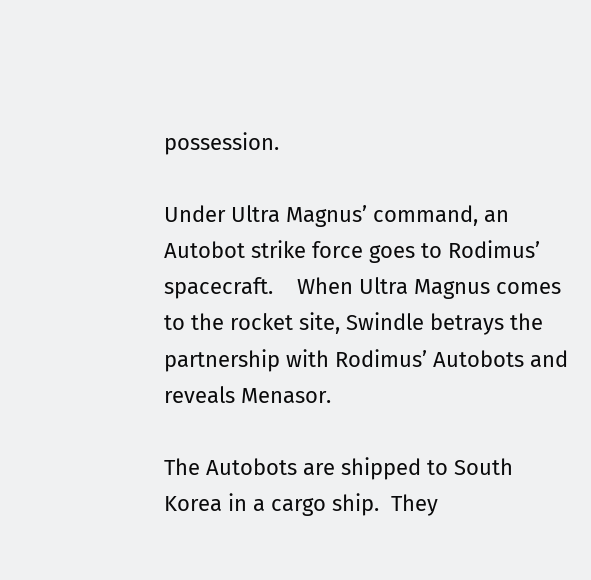possession.

Under Ultra Magnus’ command, an Autobot strike force goes to Rodimus’ spacecraft.    When Ultra Magnus comes to the rocket site, Swindle betrays the partnership with Rodimus’ Autobots and reveals Menasor.

The Autobots are shipped to South Korea in a cargo ship.  They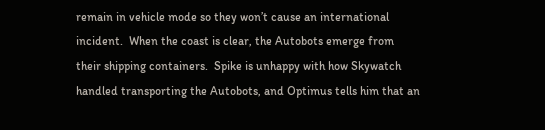remain in vehicle mode so they won’t cause an international incident.  When the coast is clear, the Autobots emerge from their shipping containers.  Spike is unhappy with how Skywatch handled transporting the Autobots, and Optimus tells him that an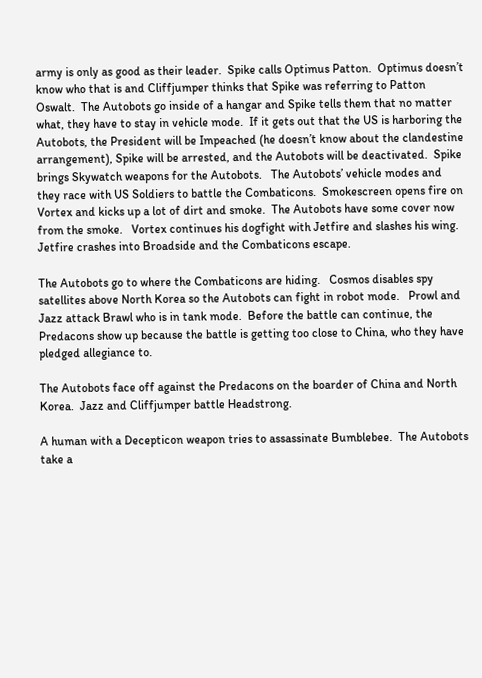army is only as good as their leader.  Spike calls Optimus Patton.  Optimus doesn’t know who that is and Cliffjumper thinks that Spike was referring to Patton Oswalt.  The Autobots go inside of a hangar and Spike tells them that no matter what, they have to stay in vehicle mode.  If it gets out that the US is harboring the Autobots, the President will be Impeached (he doesn’t know about the clandestine arrangement), Spike will be arrested, and the Autobots will be deactivated.  Spike brings Skywatch weapons for the Autobots.   The Autobots’ vehicle modes and they race with US Soldiers to battle the Combaticons.  Smokescreen opens fire on Vortex and kicks up a lot of dirt and smoke.  The Autobots have some cover now from the smoke.   Vortex continues his dogfight with Jetfire and slashes his wing.  Jetfire crashes into Broadside and the Combaticons escape.

The Autobots go to where the Combaticons are hiding.   Cosmos disables spy satellites above North Korea so the Autobots can fight in robot mode.   Prowl and Jazz attack Brawl who is in tank mode.  Before the battle can continue, the Predacons show up because the battle is getting too close to China, who they have pledged allegiance to.

The Autobots face off against the Predacons on the boarder of China and North Korea.  Jazz and Cliffjumper battle Headstrong.

A human with a Decepticon weapon tries to assassinate Bumblebee.  The Autobots take a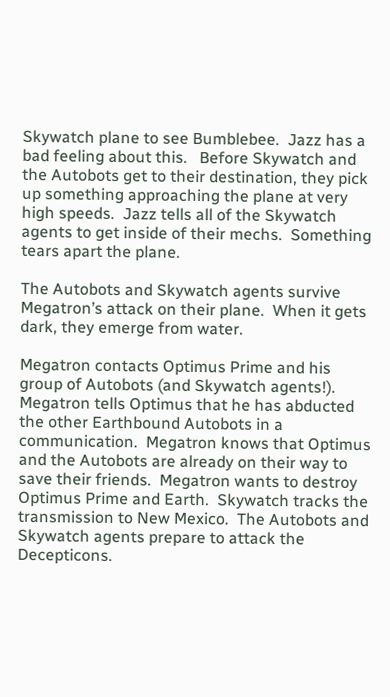Skywatch plane to see Bumblebee.  Jazz has a bad feeling about this.   Before Skywatch and the Autobots get to their destination, they pick up something approaching the plane at very high speeds.  Jazz tells all of the Skywatch agents to get inside of their mechs.  Something tears apart the plane.

The Autobots and Skywatch agents survive Megatron’s attack on their plane.  When it gets dark, they emerge from water.

Megatron contacts Optimus Prime and his group of Autobots (and Skywatch agents!).  Megatron tells Optimus that he has abducted the other Earthbound Autobots in a communication.  Megatron knows that Optimus and the Autobots are already on their way to save their friends.  Megatron wants to destroy Optimus Prime and Earth.  Skywatch tracks the transmission to New Mexico.  The Autobots and Skywatch agents prepare to attack the Decepticons.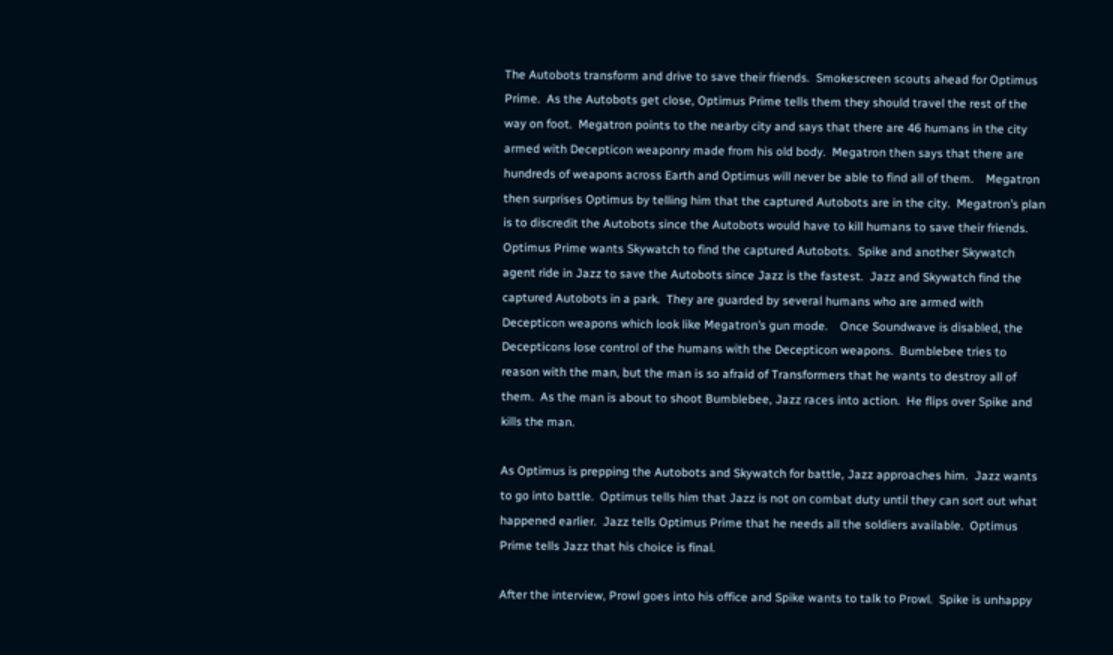The Autobots transform and drive to save their friends.  Smokescreen scouts ahead for Optimus Prime.  As the Autobots get close, Optimus Prime tells them they should travel the rest of the way on foot.  Megatron points to the nearby city and says that there are 46 humans in the city armed with Decepticon weaponry made from his old body.  Megatron then says that there are hundreds of weapons across Earth and Optimus will never be able to find all of them.    Megatron then surprises Optimus by telling him that the captured Autobots are in the city.  Megatron’s plan is to discredit the Autobots since the Autobots would have to kill humans to save their friends.  Optimus Prime wants Skywatch to find the captured Autobots.  Spike and another Skywatch agent ride in Jazz to save the Autobots since Jazz is the fastest.  Jazz and Skywatch find the captured Autobots in a park.  They are guarded by several humans who are armed with Decepticon weapons which look like Megatron’s gun mode.    Once Soundwave is disabled, the Decepticons lose control of the humans with the Decepticon weapons.  Bumblebee tries to reason with the man, but the man is so afraid of Transformers that he wants to destroy all of them.  As the man is about to shoot Bumblebee, Jazz races into action.  He flips over Spike and kills the man.

As Optimus is prepping the Autobots and Skywatch for battle, Jazz approaches him.  Jazz wants to go into battle.  Optimus tells him that Jazz is not on combat duty until they can sort out what happened earlier.  Jazz tells Optimus Prime that he needs all the soldiers available.  Optimus Prime tells Jazz that his choice is final.

After the interview, Prowl goes into his office and Spike wants to talk to Prowl.  Spike is unhappy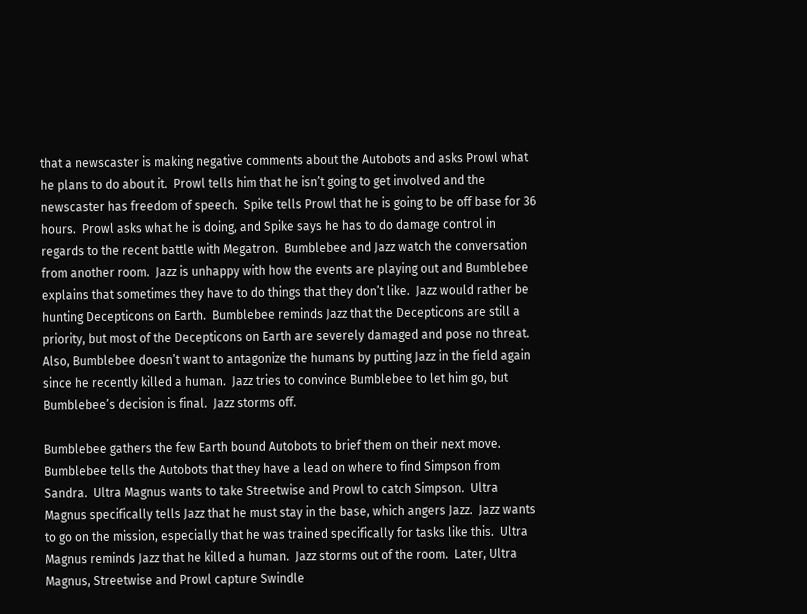that a newscaster is making negative comments about the Autobots and asks Prowl what he plans to do about it.  Prowl tells him that he isn’t going to get involved and the newscaster has freedom of speech.  Spike tells Prowl that he is going to be off base for 36 hours.  Prowl asks what he is doing, and Spike says he has to do damage control in regards to the recent battle with Megatron.  Bumblebee and Jazz watch the conversation from another room.  Jazz is unhappy with how the events are playing out and Bumblebee explains that sometimes they have to do things that they don’t like.  Jazz would rather be hunting Decepticons on Earth.  Bumblebee reminds Jazz that the Decepticons are still a priority, but most of the Decepticons on Earth are severely damaged and pose no threat.  Also, Bumblebee doesn’t want to antagonize the humans by putting Jazz in the field again since he recently killed a human.  Jazz tries to convince Bumblebee to let him go, but Bumblebee’s decision is final.  Jazz storms off.

Bumblebee gathers the few Earth bound Autobots to brief them on their next move.  Bumblebee tells the Autobots that they have a lead on where to find Simpson from Sandra.  Ultra Magnus wants to take Streetwise and Prowl to catch Simpson.  Ultra Magnus specifically tells Jazz that he must stay in the base, which angers Jazz.  Jazz wants to go on the mission, especially that he was trained specifically for tasks like this.  Ultra Magnus reminds Jazz that he killed a human.  Jazz storms out of the room.  Later, Ultra Magnus, Streetwise and Prowl capture Swindle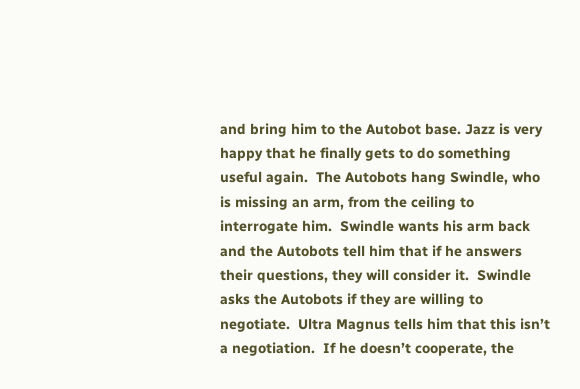and bring him to the Autobot base. Jazz is very happy that he finally gets to do something useful again.  The Autobots hang Swindle, who is missing an arm, from the ceiling to interrogate him.  Swindle wants his arm back and the Autobots tell him that if he answers their questions, they will consider it.  Swindle asks the Autobots if they are willing to negotiate.  Ultra Magnus tells him that this isn’t a negotiation.  If he doesn’t cooperate, the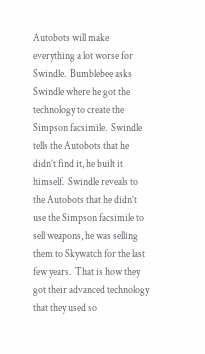Autobots will make everything a lot worse for Swindle.  Bumblebee asks Swindle where he got the technology to create the Simpson facsimile.  Swindle tells the Autobots that he didn’t find it, he built it himself.  Swindle reveals to the Autobots that he didn’t use the Simpson facsimile to sell weapons, he was selling them to Skywatch for the last few years.  That is how they got their advanced technology that they used so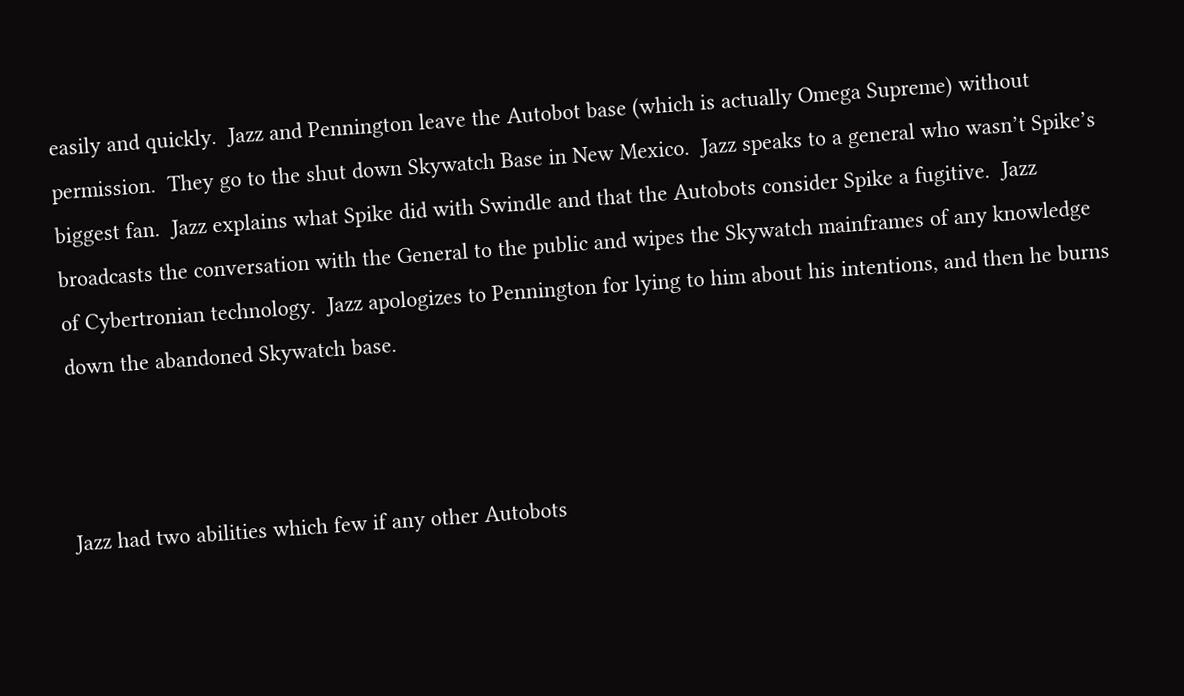easily and quickly.  Jazz and Pennington leave the Autobot base (which is actually Omega Supreme) without permission.  They go to the shut down Skywatch Base in New Mexico.  Jazz speaks to a general who wasn’t Spike’s biggest fan.  Jazz explains what Spike did with Swindle and that the Autobots consider Spike a fugitive.  Jazz broadcasts the conversation with the General to the public and wipes the Skywatch mainframes of any knowledge of Cybertronian technology.  Jazz apologizes to Pennington for lying to him about his intentions, and then he burns down the abandoned Skywatch base.



Jazz had two abilities which few if any other Autobots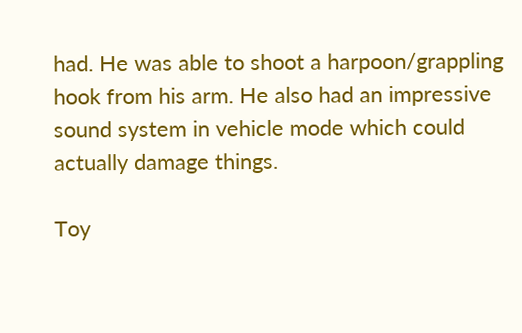had. He was able to shoot a harpoon/grappling hook from his arm. He also had an impressive sound system in vehicle mode which could actually damage things.

Toy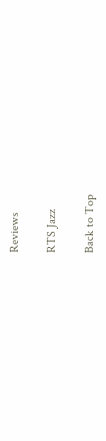Reviews

RTS Jazz

Back to Top